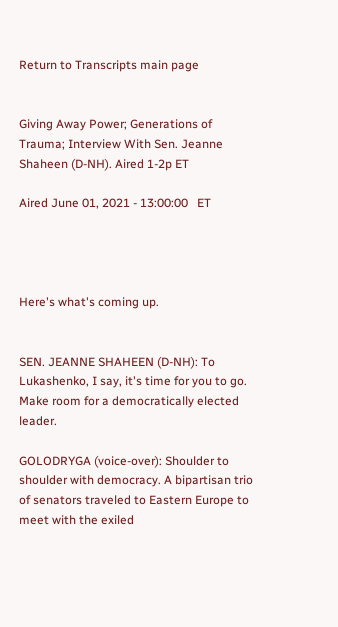Return to Transcripts main page


Giving Away Power; Generations of Trauma; Interview With Sen. Jeanne Shaheen (D-NH). Aired 1-2p ET

Aired June 01, 2021 - 13:00:00   ET




Here's what's coming up.


SEN. JEANNE SHAHEEN (D-NH): To Lukashenko, I say, it's time for you to go. Make room for a democratically elected leader.

GOLODRYGA (voice-over): Shoulder to shoulder with democracy. A bipartisan trio of senators traveled to Eastern Europe to meet with the exiled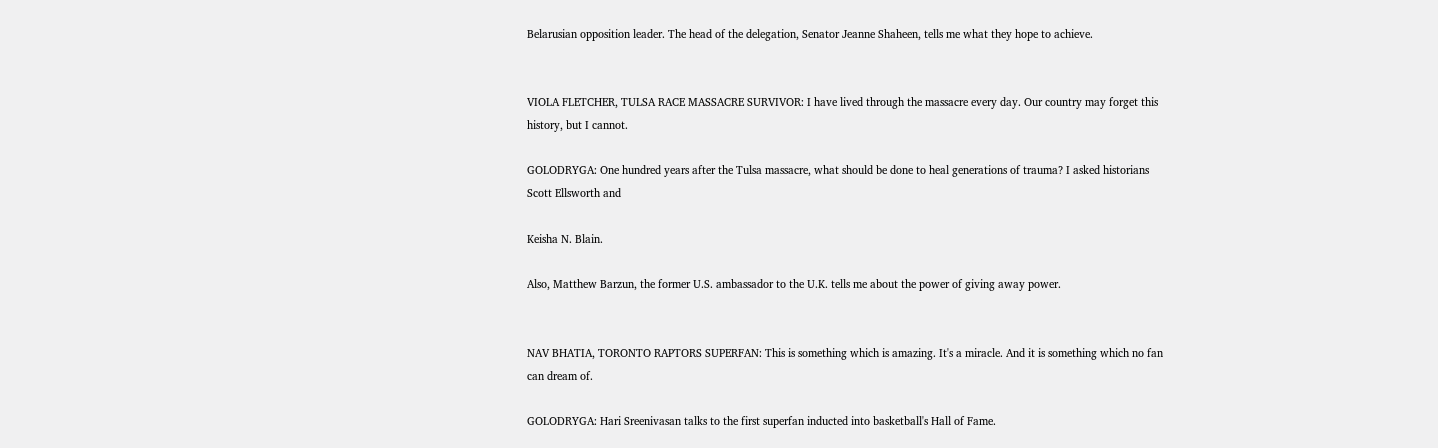Belarusian opposition leader. The head of the delegation, Senator Jeanne Shaheen, tells me what they hope to achieve.


VIOLA FLETCHER, TULSA RACE MASSACRE SURVIVOR: I have lived through the massacre every day. Our country may forget this history, but I cannot.

GOLODRYGA: One hundred years after the Tulsa massacre, what should be done to heal generations of trauma? I asked historians Scott Ellsworth and

Keisha N. Blain.

Also, Matthew Barzun, the former U.S. ambassador to the U.K. tells me about the power of giving away power.


NAV BHATIA, TORONTO RAPTORS SUPERFAN: This is something which is amazing. It's a miracle. And it is something which no fan can dream of.

GOLODRYGA: Hari Sreenivasan talks to the first superfan inducted into basketball's Hall of Fame.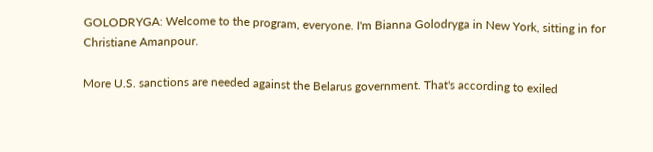GOLODRYGA: Welcome to the program, everyone. I'm Bianna Golodryga in New York, sitting in for Christiane Amanpour.

More U.S. sanctions are needed against the Belarus government. That's according to exiled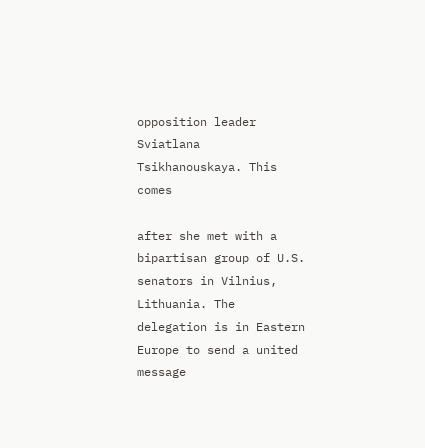opposition leader Sviatlana Tsikhanouskaya. This comes

after she met with a bipartisan group of U.S. senators in Vilnius, Lithuania. The delegation is in Eastern Europe to send a united message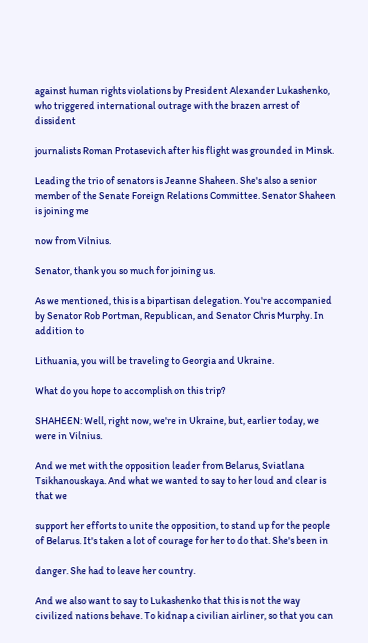against human rights violations by President Alexander Lukashenko, who triggered international outrage with the brazen arrest of dissident

journalists Roman Protasevich after his flight was grounded in Minsk.

Leading the trio of senators is Jeanne Shaheen. She's also a senior member of the Senate Foreign Relations Committee. Senator Shaheen is joining me

now from Vilnius.

Senator, thank you so much for joining us.

As we mentioned, this is a bipartisan delegation. You're accompanied by Senator Rob Portman, Republican, and Senator Chris Murphy. In addition to

Lithuania, you will be traveling to Georgia and Ukraine.

What do you hope to accomplish on this trip?

SHAHEEN: Well, right now, we're in Ukraine, but, earlier today, we were in Vilnius.

And we met with the opposition leader from Belarus, Sviatlana Tsikhanouskaya. And what we wanted to say to her loud and clear is that we

support her efforts to unite the opposition, to stand up for the people of Belarus. It's taken a lot of courage for her to do that. She's been in

danger. She had to leave her country.

And we also want to say to Lukashenko that this is not the way civilized nations behave. To kidnap a civilian airliner, so that you can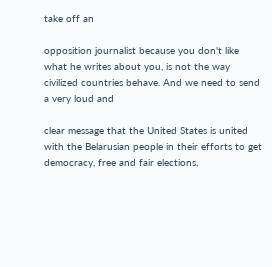take off an

opposition journalist because you don't like what he writes about you, is not the way civilized countries behave. And we need to send a very loud and

clear message that the United States is united with the Belarusian people in their efforts to get democracy, free and fair elections,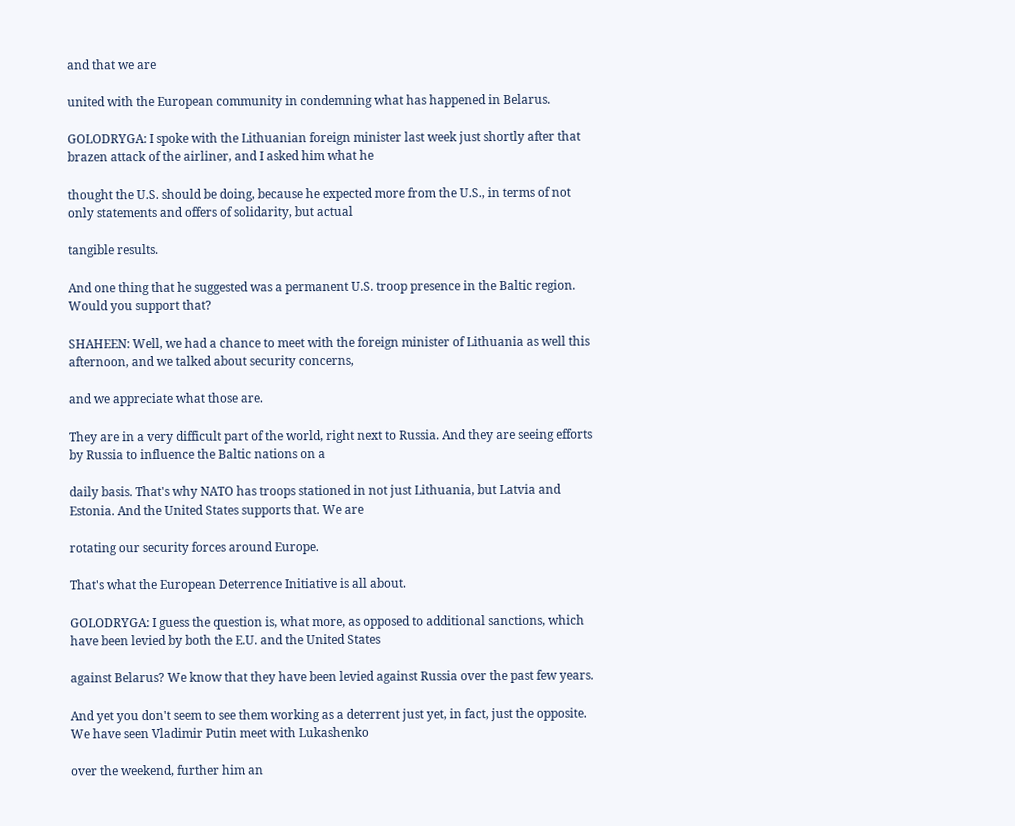and that we are

united with the European community in condemning what has happened in Belarus.

GOLODRYGA: I spoke with the Lithuanian foreign minister last week just shortly after that brazen attack of the airliner, and I asked him what he

thought the U.S. should be doing, because he expected more from the U.S., in terms of not only statements and offers of solidarity, but actual

tangible results.

And one thing that he suggested was a permanent U.S. troop presence in the Baltic region. Would you support that?

SHAHEEN: Well, we had a chance to meet with the foreign minister of Lithuania as well this afternoon, and we talked about security concerns,

and we appreciate what those are.

They are in a very difficult part of the world, right next to Russia. And they are seeing efforts by Russia to influence the Baltic nations on a

daily basis. That's why NATO has troops stationed in not just Lithuania, but Latvia and Estonia. And the United States supports that. We are

rotating our security forces around Europe.

That's what the European Deterrence Initiative is all about.

GOLODRYGA: I guess the question is, what more, as opposed to additional sanctions, which have been levied by both the E.U. and the United States

against Belarus? We know that they have been levied against Russia over the past few years.

And yet you don't seem to see them working as a deterrent just yet, in fact, just the opposite. We have seen Vladimir Putin meet with Lukashenko

over the weekend, further him an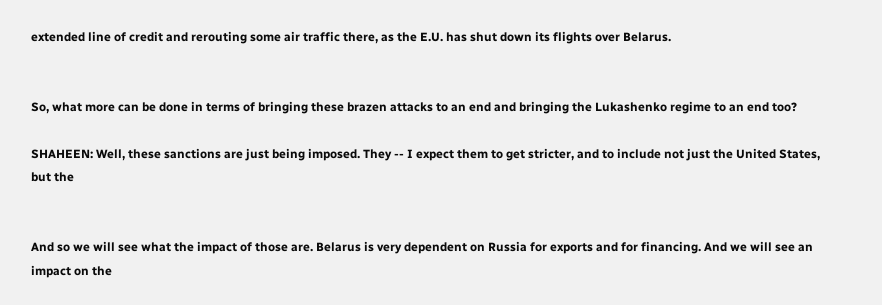extended line of credit and rerouting some air traffic there, as the E.U. has shut down its flights over Belarus.


So, what more can be done in terms of bringing these brazen attacks to an end and bringing the Lukashenko regime to an end too?

SHAHEEN: Well, these sanctions are just being imposed. They -- I expect them to get stricter, and to include not just the United States, but the


And so we will see what the impact of those are. Belarus is very dependent on Russia for exports and for financing. And we will see an impact on the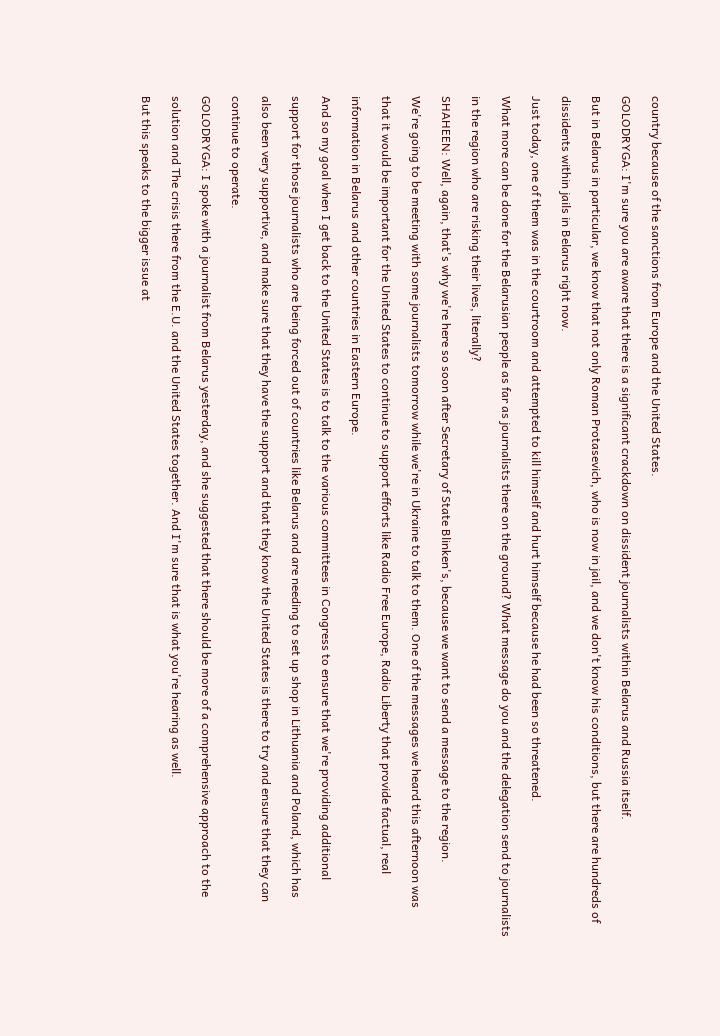country because of the sanctions from Europe and the United States.

GOLODRYGA: I'm sure you are aware that there is a significant crackdown on dissident journalists within Belarus and Russia itself.

But in Belarus in particular, we know that not only Roman Protasevich, who is now in jail, and we don't know his conditions, but there are hundreds of

dissidents within jails in Belarus right now.

Just today, one of them was in the courtroom and attempted to kill himself and hurt himself because he had been so threatened.

What more can be done for the Belarusian people as far as journalists there on the ground? What message do you and the delegation send to journalists

in the region who are risking their lives, literally?

SHAHEEN: Well, again, that's why we're here so soon after Secretary of State Blinken's, because we want to send a message to the region.

We're going to be meeting with some journalists tomorrow while we're in Ukraine to talk to them. One of the messages we heard this afternoon was

that it would be important for the United States to continue to support efforts like Radio Free Europe, Radio Liberty that provide factual, real

information in Belarus and other countries in Eastern Europe.

And so my goal when I get back to the United States is to talk to the various committees in Congress to ensure that we're providing additional

support for those journalists who are being forced out of countries like Belarus and are needing to set up shop in Lithuania and Poland, which has

also been very supportive, and make sure that they have the support and that they know the United States is there to try and ensure that they can

continue to operate.

GOLODRYGA: I spoke with a journalist from Belarus yesterday, and she suggested that there should be more of a comprehensive approach to the

solution and The crisis there from the E.U. and the United States together. And I'm sure that is what you're hearing as well.

But this speaks to the bigger issue at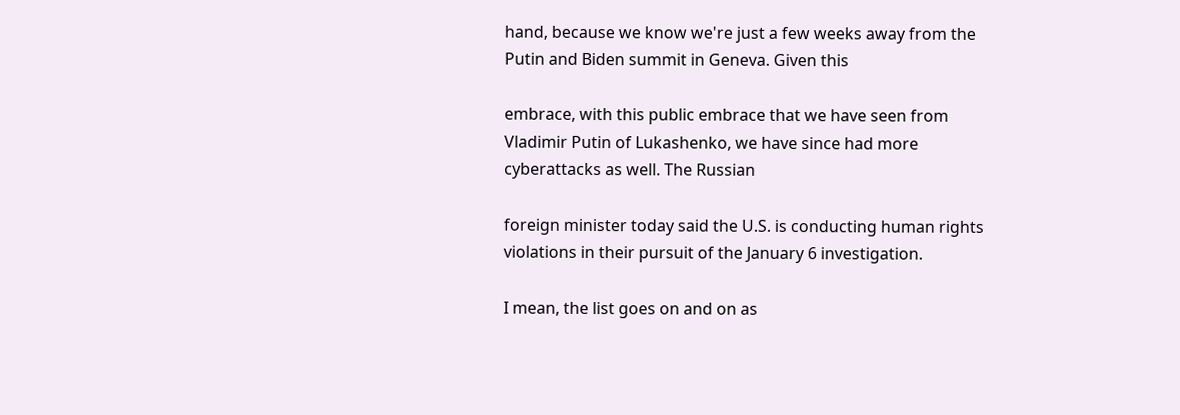hand, because we know we're just a few weeks away from the Putin and Biden summit in Geneva. Given this

embrace, with this public embrace that we have seen from Vladimir Putin of Lukashenko, we have since had more cyberattacks as well. The Russian

foreign minister today said the U.S. is conducting human rights violations in their pursuit of the January 6 investigation.

I mean, the list goes on and on as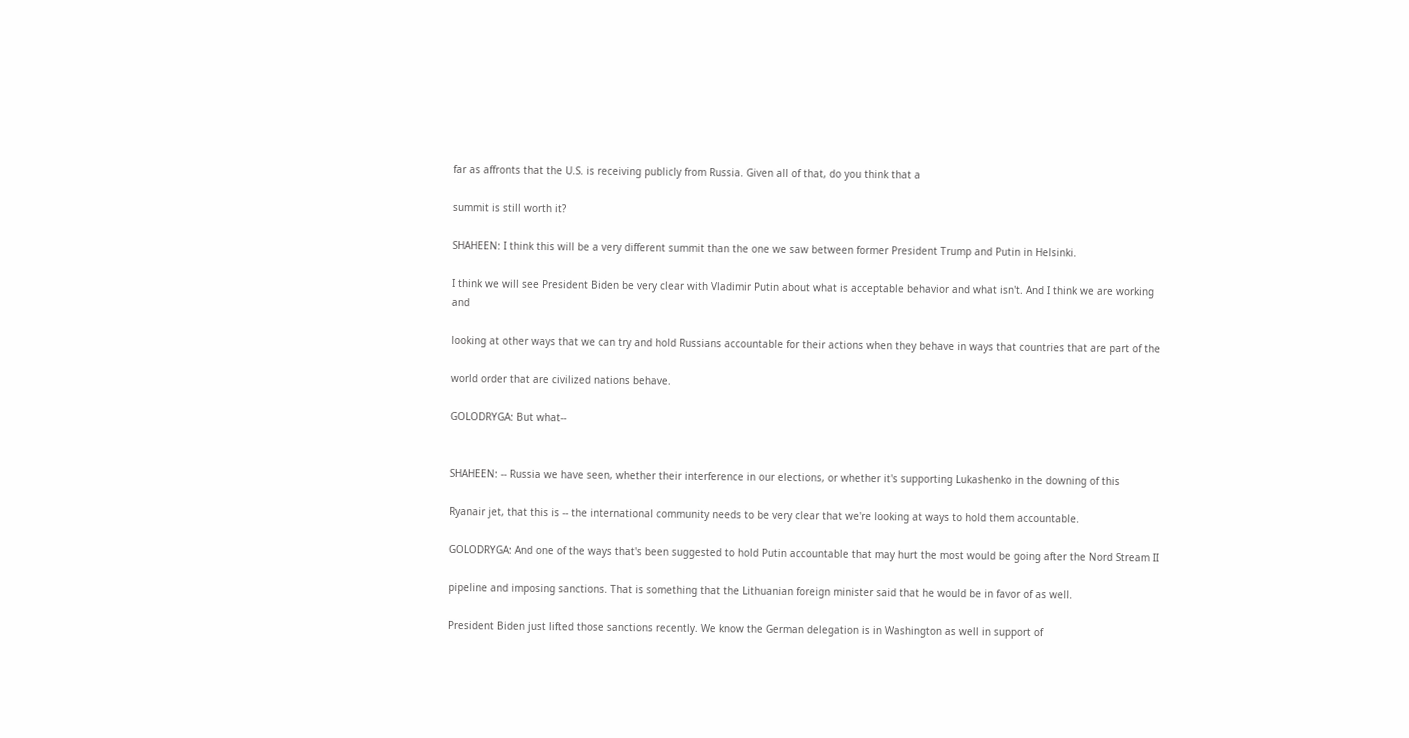far as affronts that the U.S. is receiving publicly from Russia. Given all of that, do you think that a

summit is still worth it?

SHAHEEN: I think this will be a very different summit than the one we saw between former President Trump and Putin in Helsinki.

I think we will see President Biden be very clear with Vladimir Putin about what is acceptable behavior and what isn't. And I think we are working and

looking at other ways that we can try and hold Russians accountable for their actions when they behave in ways that countries that are part of the

world order that are civilized nations behave.

GOLODRYGA: But what--


SHAHEEN: -- Russia we have seen, whether their interference in our elections, or whether it's supporting Lukashenko in the downing of this

Ryanair jet, that this is -- the international community needs to be very clear that we're looking at ways to hold them accountable.

GOLODRYGA: And one of the ways that's been suggested to hold Putin accountable that may hurt the most would be going after the Nord Stream II

pipeline and imposing sanctions. That is something that the Lithuanian foreign minister said that he would be in favor of as well.

President Biden just lifted those sanctions recently. We know the German delegation is in Washington as well in support of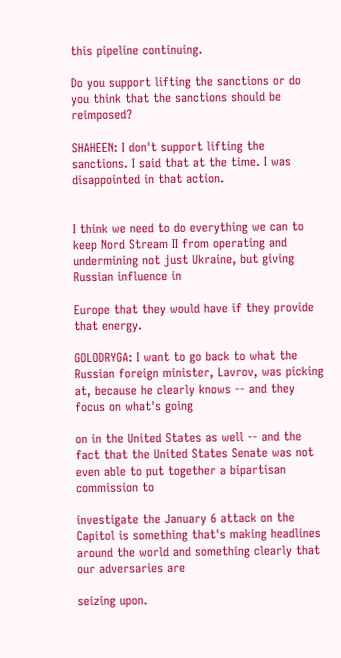this pipeline continuing.

Do you support lifting the sanctions or do you think that the sanctions should be reimposed?

SHAHEEN: I don't support lifting the sanctions. I said that at the time. I was disappointed in that action.


I think we need to do everything we can to keep Nord Stream II from operating and undermining not just Ukraine, but giving Russian influence in

Europe that they would have if they provide that energy.

GOLODRYGA: I want to go back to what the Russian foreign minister, Lavrov, was picking at, because he clearly knows -- and they focus on what's going

on in the United States as well -- and the fact that the United States Senate was not even able to put together a bipartisan commission to

investigate the January 6 attack on the Capitol is something that's making headlines around the world and something clearly that our adversaries are

seizing upon.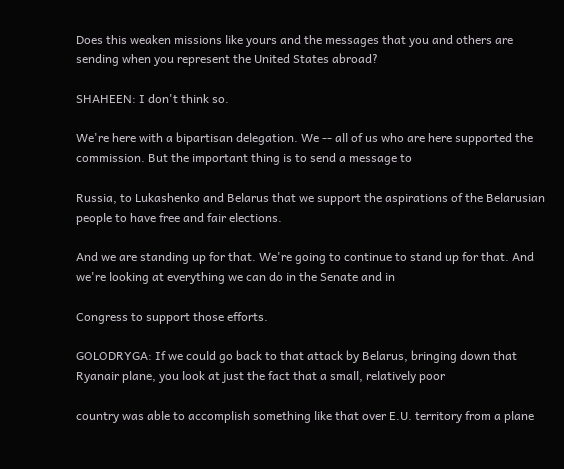Does this weaken missions like yours and the messages that you and others are sending when you represent the United States abroad?

SHAHEEN: I don't think so.

We're here with a bipartisan delegation. We -- all of us who are here supported the commission. But the important thing is to send a message to

Russia, to Lukashenko and Belarus that we support the aspirations of the Belarusian people to have free and fair elections.

And we are standing up for that. We're going to continue to stand up for that. And we're looking at everything we can do in the Senate and in

Congress to support those efforts.

GOLODRYGA: If we could go back to that attack by Belarus, bringing down that Ryanair plane, you look at just the fact that a small, relatively poor

country was able to accomplish something like that over E.U. territory from a plane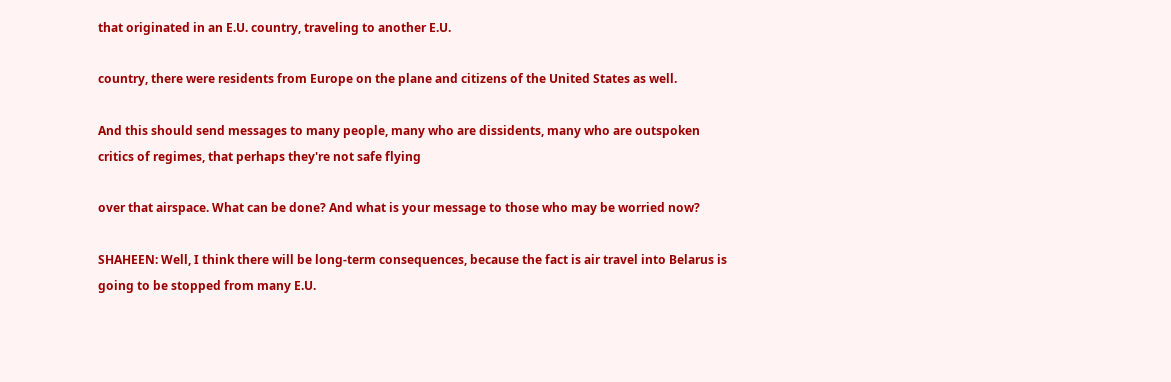that originated in an E.U. country, traveling to another E.U.

country, there were residents from Europe on the plane and citizens of the United States as well.

And this should send messages to many people, many who are dissidents, many who are outspoken critics of regimes, that perhaps they're not safe flying

over that airspace. What can be done? And what is your message to those who may be worried now?

SHAHEEN: Well, I think there will be long-term consequences, because the fact is air travel into Belarus is going to be stopped from many E.U.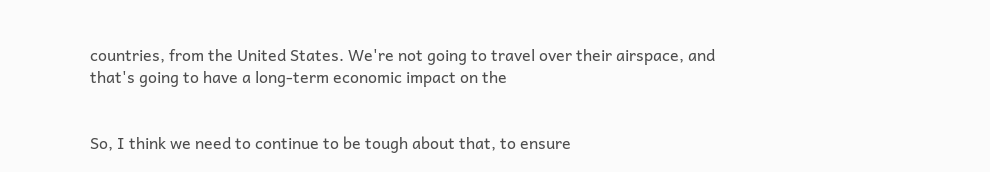countries, from the United States. We're not going to travel over their airspace, and that's going to have a long-term economic impact on the


So, I think we need to continue to be tough about that, to ensure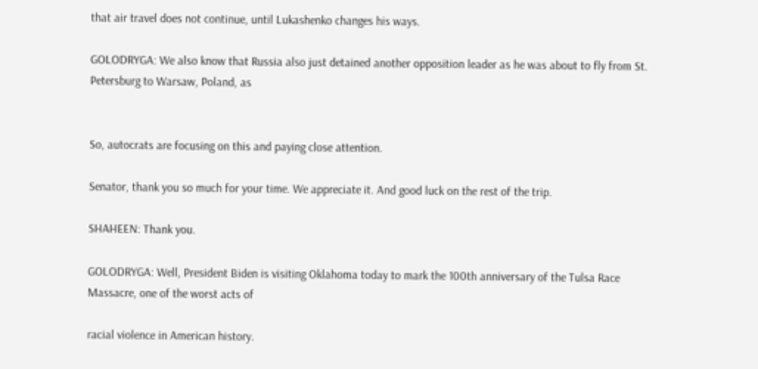that air travel does not continue, until Lukashenko changes his ways.

GOLODRYGA: We also know that Russia also just detained another opposition leader as he was about to fly from St. Petersburg to Warsaw, Poland, as


So, autocrats are focusing on this and paying close attention.

Senator, thank you so much for your time. We appreciate it. And good luck on the rest of the trip.

SHAHEEN: Thank you.

GOLODRYGA: Well, President Biden is visiting Oklahoma today to mark the 100th anniversary of the Tulsa Race Massacre, one of the worst acts of

racial violence in American history.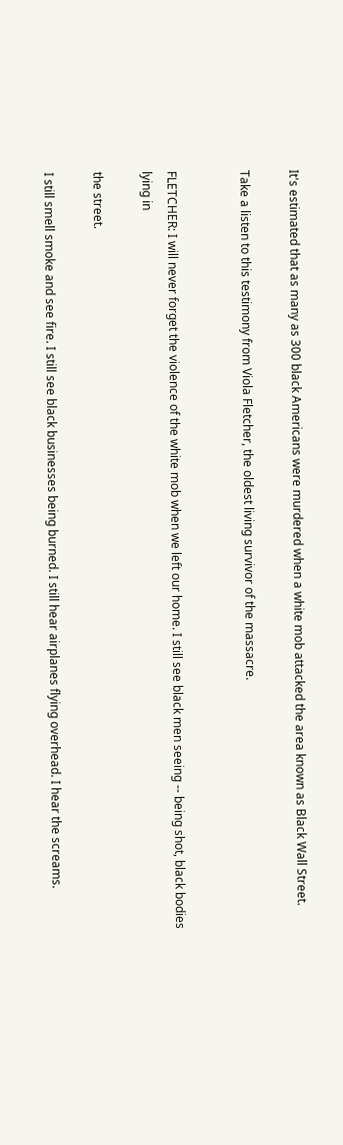It's estimated that as many as 300 black Americans were murdered when a white mob attacked the area known as Black Wall Street.

Take a listen to this testimony from Viola Fletcher, the oldest living survivor of the massacre.


FLETCHER: I will never forget the violence of the white mob when we left our home. I still see black men seeing -- being shot, black bodies lying in

the street.

I still smell smoke and see fire. I still see black businesses being burned. I still hear airplanes flying overhead. I hear the screams.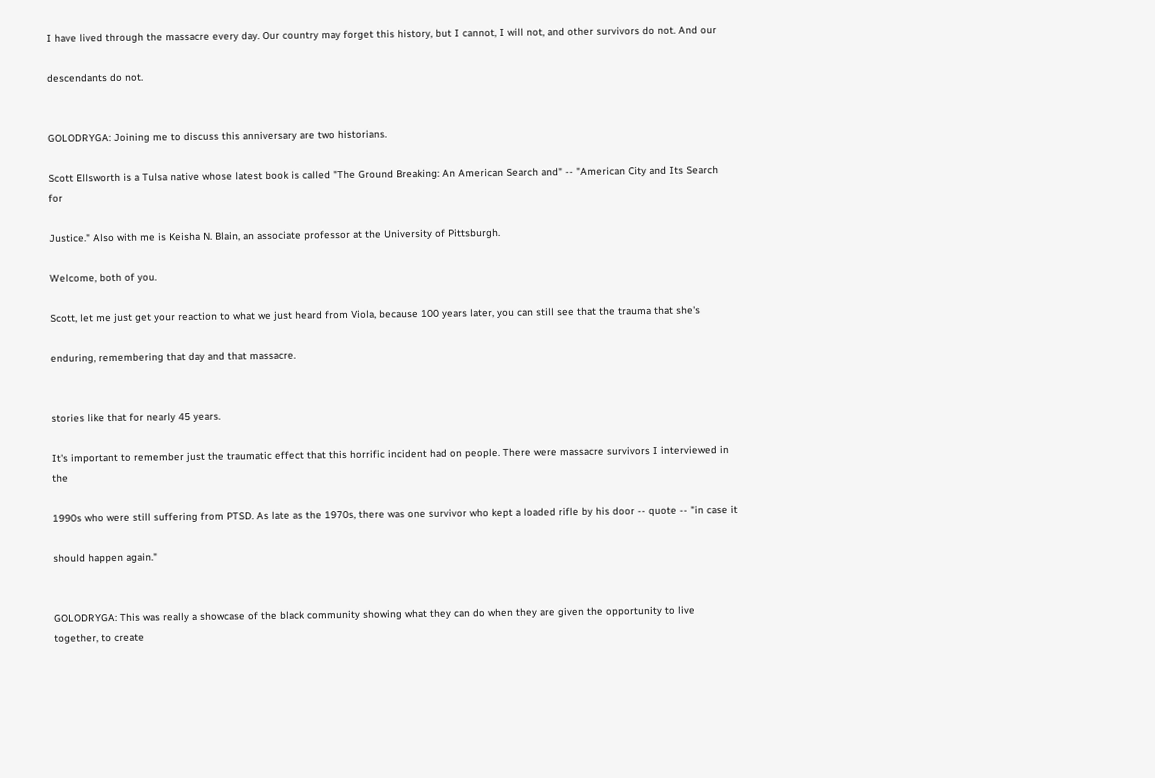I have lived through the massacre every day. Our country may forget this history, but I cannot, I will not, and other survivors do not. And our

descendants do not.


GOLODRYGA: Joining me to discuss this anniversary are two historians.

Scott Ellsworth is a Tulsa native whose latest book is called "The Ground Breaking: An American Search and" -- "American City and Its Search for

Justice." Also with me is Keisha N. Blain, an associate professor at the University of Pittsburgh.

Welcome, both of you.

Scott, let me just get your reaction to what we just heard from Viola, because 100 years later, you can still see that the trauma that she's

enduring, remembering that day and that massacre.


stories like that for nearly 45 years.

It's important to remember just the traumatic effect that this horrific incident had on people. There were massacre survivors I interviewed in the

1990s who were still suffering from PTSD. As late as the 1970s, there was one survivor who kept a loaded rifle by his door -- quote -- "in case it

should happen again."


GOLODRYGA: This was really a showcase of the black community showing what they can do when they are given the opportunity to live together, to create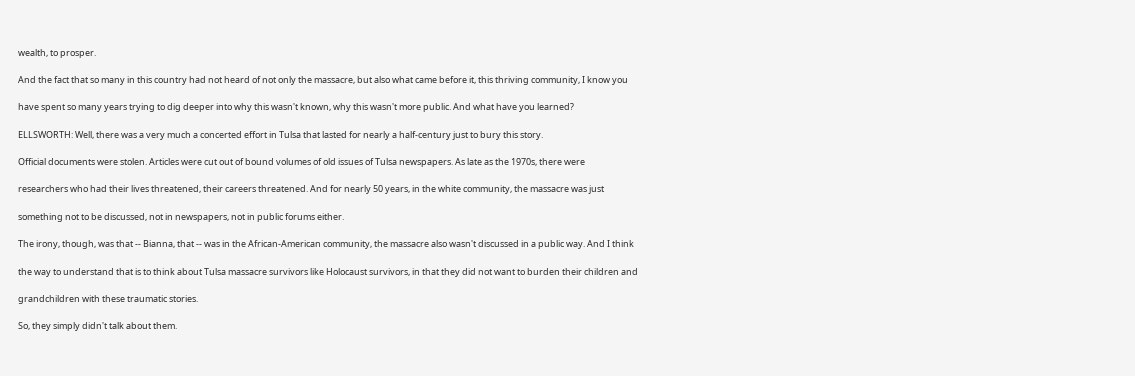wealth, to prosper.

And the fact that so many in this country had not heard of not only the massacre, but also what came before it, this thriving community, I know you

have spent so many years trying to dig deeper into why this wasn't known, why this wasn't more public. And what have you learned?

ELLSWORTH: Well, there was a very much a concerted effort in Tulsa that lasted for nearly a half-century just to bury this story.

Official documents were stolen. Articles were cut out of bound volumes of old issues of Tulsa newspapers. As late as the 1970s, there were

researchers who had their lives threatened, their careers threatened. And for nearly 50 years, in the white community, the massacre was just

something not to be discussed, not in newspapers, not in public forums either.

The irony, though, was that -- Bianna, that -- was in the African-American community, the massacre also wasn't discussed in a public way. And I think

the way to understand that is to think about Tulsa massacre survivors like Holocaust survivors, in that they did not want to burden their children and

grandchildren with these traumatic stories.

So, they simply didn't talk about them.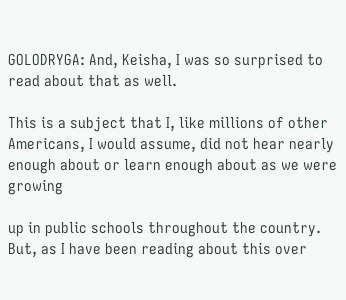GOLODRYGA: And, Keisha, I was so surprised to read about that as well.

This is a subject that I, like millions of other Americans, I would assume, did not hear nearly enough about or learn enough about as we were growing

up in public schools throughout the country. But, as I have been reading about this over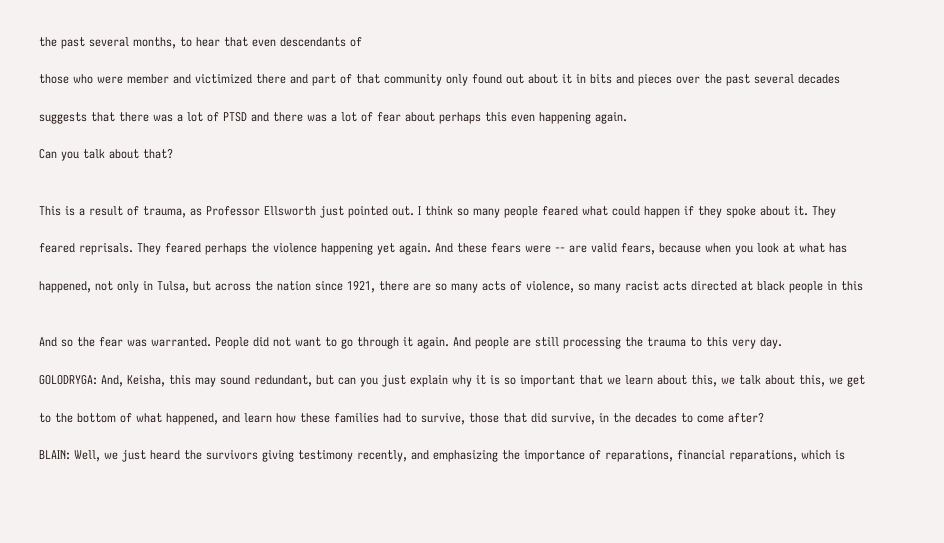the past several months, to hear that even descendants of

those who were member and victimized there and part of that community only found out about it in bits and pieces over the past several decades

suggests that there was a lot of PTSD and there was a lot of fear about perhaps this even happening again.

Can you talk about that?


This is a result of trauma, as Professor Ellsworth just pointed out. I think so many people feared what could happen if they spoke about it. They

feared reprisals. They feared perhaps the violence happening yet again. And these fears were -- are valid fears, because when you look at what has

happened, not only in Tulsa, but across the nation since 1921, there are so many acts of violence, so many racist acts directed at black people in this


And so the fear was warranted. People did not want to go through it again. And people are still processing the trauma to this very day.

GOLODRYGA: And, Keisha, this may sound redundant, but can you just explain why it is so important that we learn about this, we talk about this, we get

to the bottom of what happened, and learn how these families had to survive, those that did survive, in the decades to come after?

BLAIN: Well, we just heard the survivors giving testimony recently, and emphasizing the importance of reparations, financial reparations, which is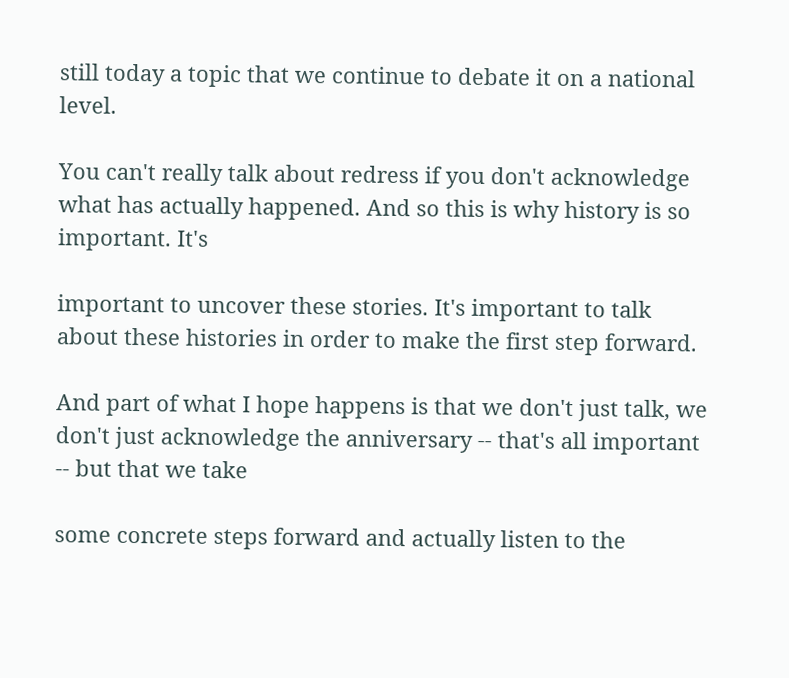still today a topic that we continue to debate it on a national level.

You can't really talk about redress if you don't acknowledge what has actually happened. And so this is why history is so important. It's

important to uncover these stories. It's important to talk about these histories in order to make the first step forward.

And part of what I hope happens is that we don't just talk, we don't just acknowledge the anniversary -- that's all important -- but that we take

some concrete steps forward and actually listen to the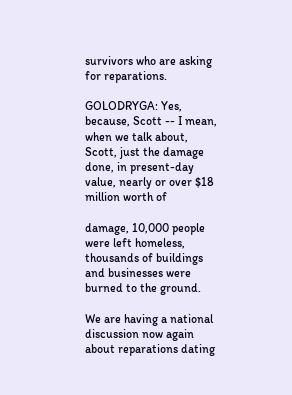survivors who are asking for reparations.

GOLODRYGA: Yes, because, Scott -- I mean, when we talk about, Scott, just the damage done, in present-day value, nearly or over $18 million worth of

damage, 10,000 people were left homeless, thousands of buildings and businesses were burned to the ground.

We are having a national discussion now again about reparations dating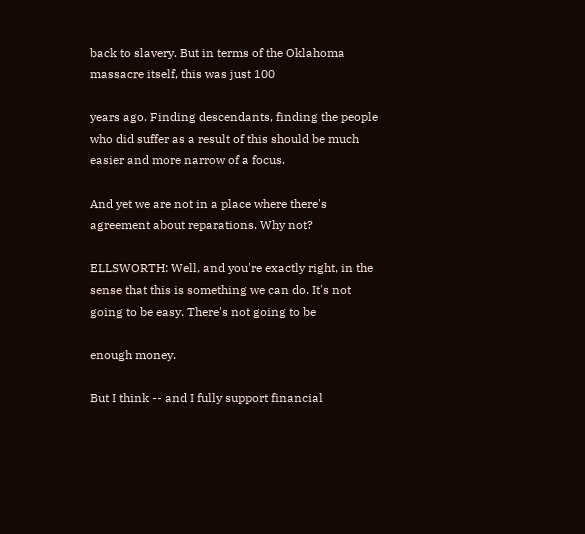back to slavery. But in terms of the Oklahoma massacre itself, this was just 100

years ago. Finding descendants, finding the people who did suffer as a result of this should be much easier and more narrow of a focus.

And yet we are not in a place where there's agreement about reparations. Why not?

ELLSWORTH: Well, and you're exactly right, in the sense that this is something we can do. It's not going to be easy. There's not going to be

enough money.

But I think -- and I fully support financial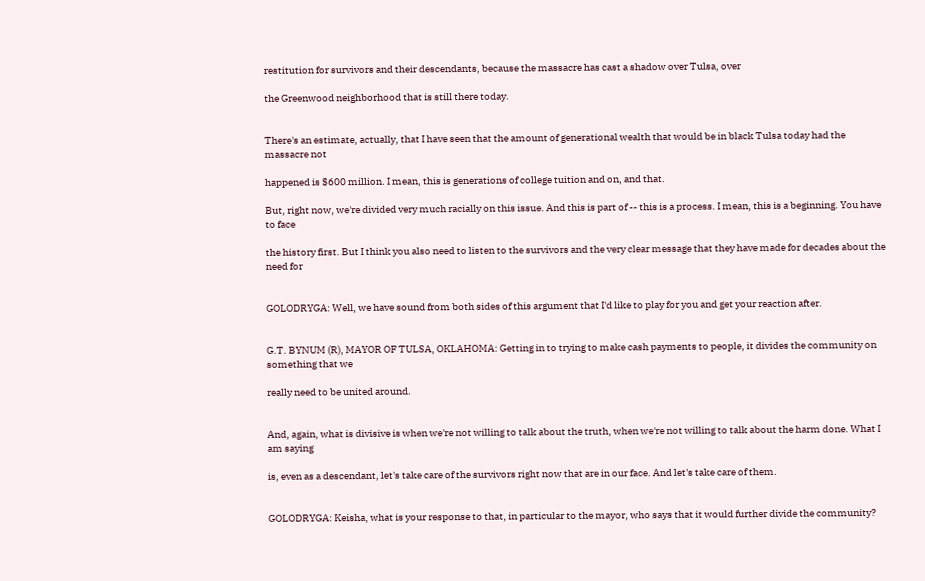restitution for survivors and their descendants, because the massacre has cast a shadow over Tulsa, over

the Greenwood neighborhood that is still there today.


There's an estimate, actually, that I have seen that the amount of generational wealth that would be in black Tulsa today had the massacre not

happened is $600 million. I mean, this is generations of college tuition and on, and that.

But, right now, we're divided very much racially on this issue. And this is part of -- this is a process. I mean, this is a beginning. You have to face

the history first. But I think you also need to listen to the survivors and the very clear message that they have made for decades about the need for


GOLODRYGA: Well, we have sound from both sides of this argument that I'd like to play for you and get your reaction after.


G.T. BYNUM (R), MAYOR OF TULSA, OKLAHOMA: Getting in to trying to make cash payments to people, it divides the community on something that we

really need to be united around.


And, again, what is divisive is when we're not willing to talk about the truth, when we're not willing to talk about the harm done. What I am saying

is, even as a descendant, let's take care of the survivors right now that are in our face. And let's take care of them.


GOLODRYGA: Keisha, what is your response to that, in particular to the mayor, who says that it would further divide the community?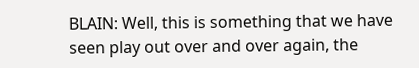BLAIN: Well, this is something that we have seen play out over and over again, the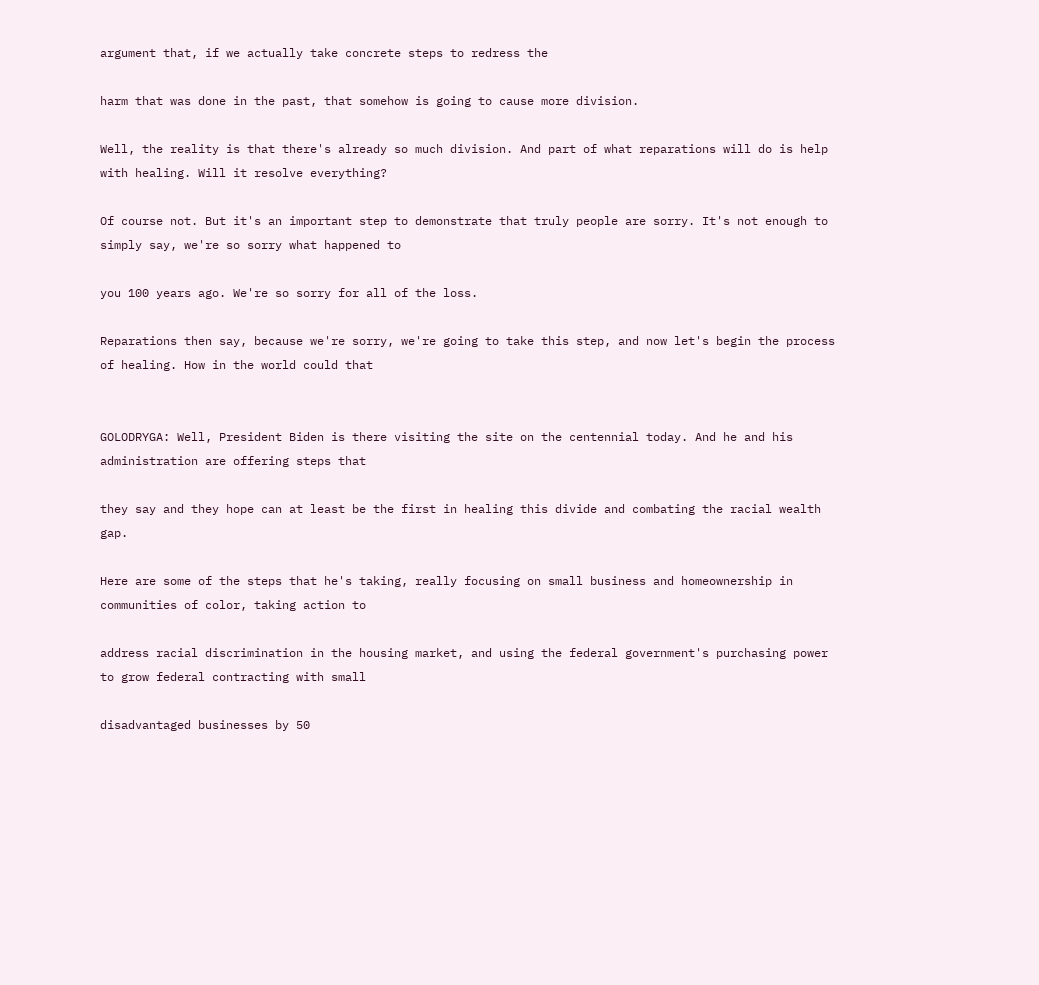argument that, if we actually take concrete steps to redress the

harm that was done in the past, that somehow is going to cause more division.

Well, the reality is that there's already so much division. And part of what reparations will do is help with healing. Will it resolve everything?

Of course not. But it's an important step to demonstrate that truly people are sorry. It's not enough to simply say, we're so sorry what happened to

you 100 years ago. We're so sorry for all of the loss.

Reparations then say, because we're sorry, we're going to take this step, and now let's begin the process of healing. How in the world could that


GOLODRYGA: Well, President Biden is there visiting the site on the centennial today. And he and his administration are offering steps that

they say and they hope can at least be the first in healing this divide and combating the racial wealth gap.

Here are some of the steps that he's taking, really focusing on small business and homeownership in communities of color, taking action to

address racial discrimination in the housing market, and using the federal government's purchasing power to grow federal contracting with small

disadvantaged businesses by 50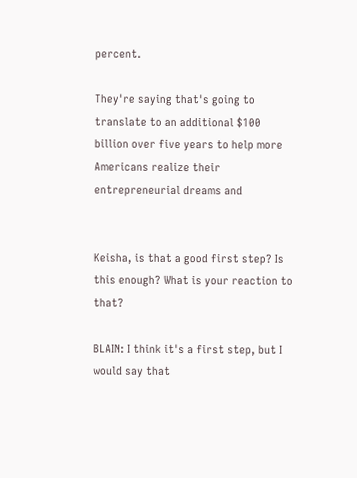percent.

They're saying that's going to translate to an additional $100 billion over five years to help more Americans realize their entrepreneurial dreams and


Keisha, is that a good first step? Is this enough? What is your reaction to that?

BLAIN: I think it's a first step, but I would say that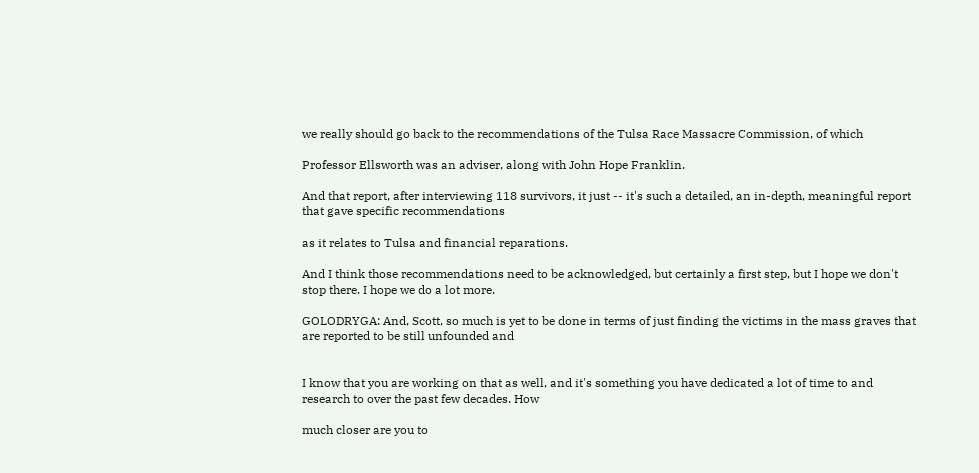we really should go back to the recommendations of the Tulsa Race Massacre Commission, of which

Professor Ellsworth was an adviser, along with John Hope Franklin.

And that report, after interviewing 118 survivors, it just -- it's such a detailed, an in-depth, meaningful report that gave specific recommendations

as it relates to Tulsa and financial reparations.

And I think those recommendations need to be acknowledged, but certainly a first step, but I hope we don't stop there. I hope we do a lot more.

GOLODRYGA: And, Scott, so much is yet to be done in terms of just finding the victims in the mass graves that are reported to be still unfounded and


I know that you are working on that as well, and it's something you have dedicated a lot of time to and research to over the past few decades. How

much closer are you to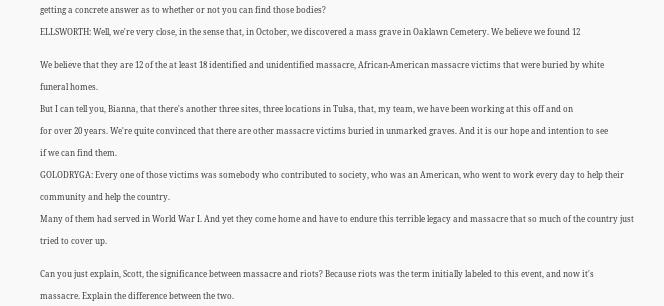getting a concrete answer as to whether or not you can find those bodies?

ELLSWORTH: Well, we're very close, in the sense that, in October, we discovered a mass grave in Oaklawn Cemetery. We believe we found 12


We believe that they are 12 of the at least 18 identified and unidentified massacre, African-American massacre victims that were buried by white

funeral homes.

But I can tell you, Bianna, that there's another three sites, three locations in Tulsa, that, my team, we have been working at this off and on

for over 20 years. We're quite convinced that there are other massacre victims buried in unmarked graves. And it is our hope and intention to see

if we can find them.

GOLODRYGA: Every one of those victims was somebody who contributed to society, who was an American, who went to work every day to help their

community and help the country.

Many of them had served in World War I. And yet they come home and have to endure this terrible legacy and massacre that so much of the country just

tried to cover up.


Can you just explain, Scott, the significance between massacre and riots? Because riots was the term initially labeled to this event, and now it's

massacre. Explain the difference between the two.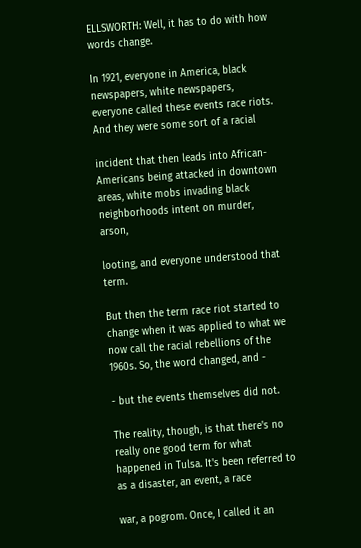ELLSWORTH: Well, it has to do with how words change.

In 1921, everyone in America, black newspapers, white newspapers, everyone called these events race riots. And they were some sort of a racial

incident that then leads into African-Americans being attacked in downtown areas, white mobs invading black neighborhoods intent on murder, arson,

looting, and everyone understood that term.

But then the term race riot started to change when it was applied to what we now call the racial rebellions of the 1960s. So, the word changed, and -

- but the events themselves did not.

The reality, though, is that there's no really one good term for what happened in Tulsa. It's been referred to as a disaster, an event, a race

war, a pogrom. Once, I called it an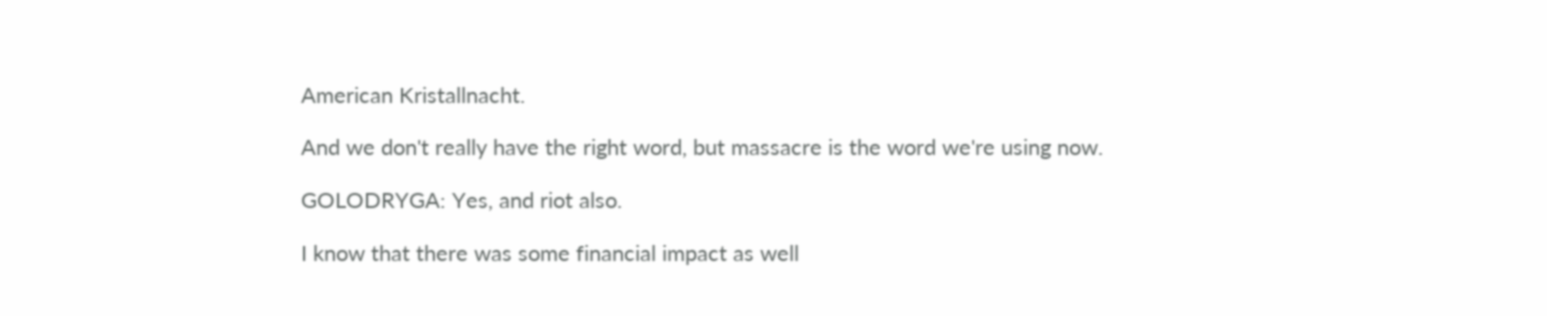American Kristallnacht.

And we don't really have the right word, but massacre is the word we're using now.

GOLODRYGA: Yes, and riot also.

I know that there was some financial impact as well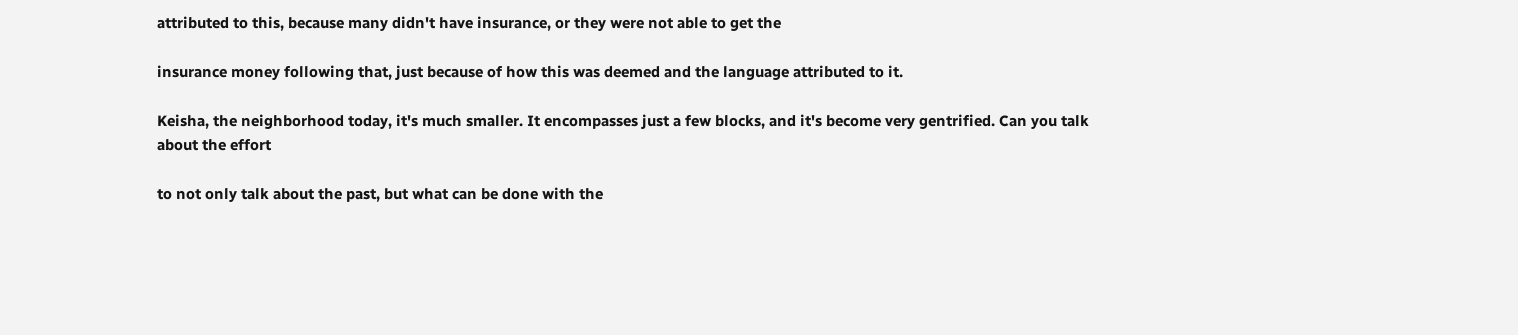attributed to this, because many didn't have insurance, or they were not able to get the

insurance money following that, just because of how this was deemed and the language attributed to it.

Keisha, the neighborhood today, it's much smaller. It encompasses just a few blocks, and it's become very gentrified. Can you talk about the effort

to not only talk about the past, but what can be done with the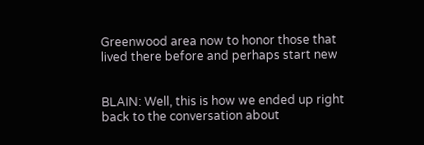Greenwood area now to honor those that lived there before and perhaps start new


BLAIN: Well, this is how we ended up right back to the conversation about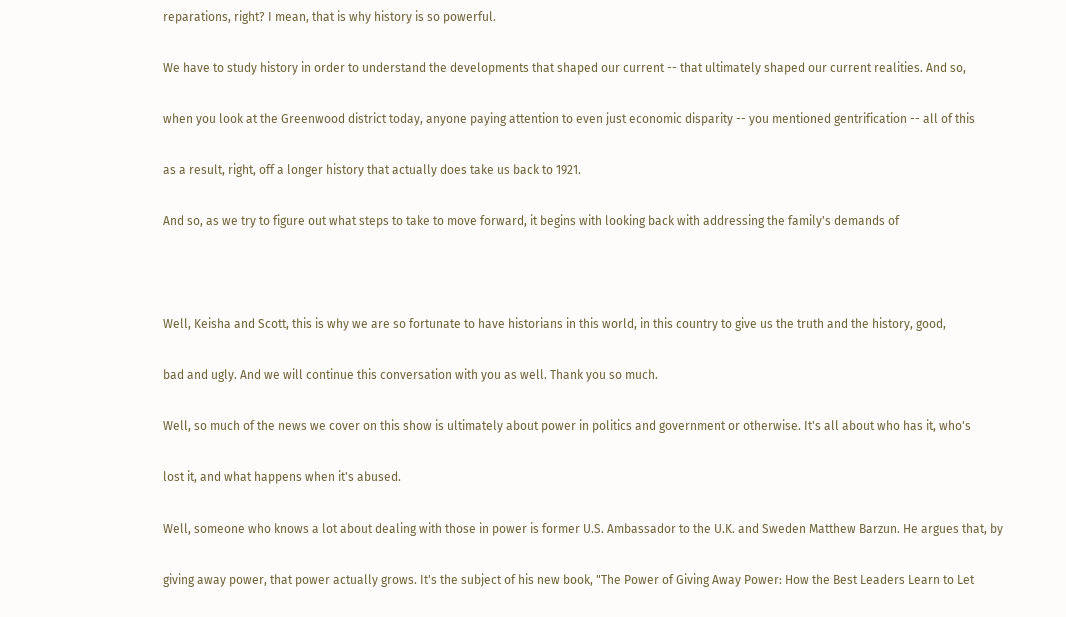reparations, right? I mean, that is why history is so powerful.

We have to study history in order to understand the developments that shaped our current -- that ultimately shaped our current realities. And so,

when you look at the Greenwood district today, anyone paying attention to even just economic disparity -- you mentioned gentrification -- all of this

as a result, right, off a longer history that actually does take us back to 1921.

And so, as we try to figure out what steps to take to move forward, it begins with looking back with addressing the family's demands of



Well, Keisha and Scott, this is why we are so fortunate to have historians in this world, in this country to give us the truth and the history, good,

bad and ugly. And we will continue this conversation with you as well. Thank you so much.

Well, so much of the news we cover on this show is ultimately about power in politics and government or otherwise. It's all about who has it, who's

lost it, and what happens when it's abused.

Well, someone who knows a lot about dealing with those in power is former U.S. Ambassador to the U.K. and Sweden Matthew Barzun. He argues that, by

giving away power, that power actually grows. It's the subject of his new book, "The Power of Giving Away Power: How the Best Leaders Learn to Let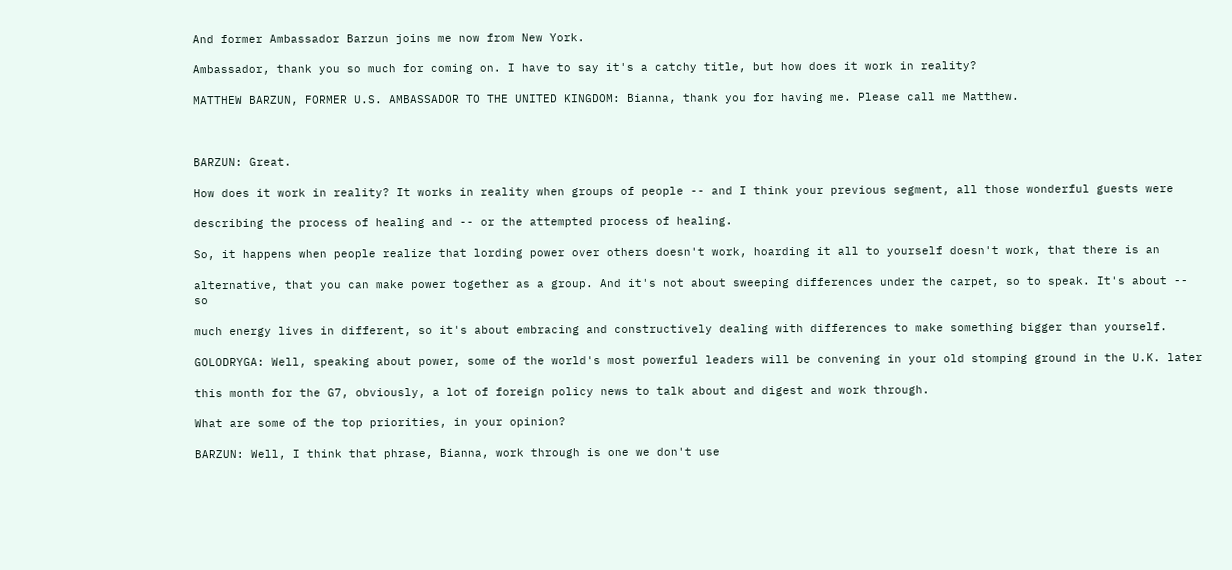And former Ambassador Barzun joins me now from New York.

Ambassador, thank you so much for coming on. I have to say it's a catchy title, but how does it work in reality?

MATTHEW BARZUN, FORMER U.S. AMBASSADOR TO THE UNITED KINGDOM: Bianna, thank you for having me. Please call me Matthew.



BARZUN: Great.

How does it work in reality? It works in reality when groups of people -- and I think your previous segment, all those wonderful guests were

describing the process of healing and -- or the attempted process of healing.

So, it happens when people realize that lording power over others doesn't work, hoarding it all to yourself doesn't work, that there is an

alternative, that you can make power together as a group. And it's not about sweeping differences under the carpet, so to speak. It's about -- so

much energy lives in different, so it's about embracing and constructively dealing with differences to make something bigger than yourself.

GOLODRYGA: Well, speaking about power, some of the world's most powerful leaders will be convening in your old stomping ground in the U.K. later

this month for the G7, obviously, a lot of foreign policy news to talk about and digest and work through.

What are some of the top priorities, in your opinion?

BARZUN: Well, I think that phrase, Bianna, work through is one we don't use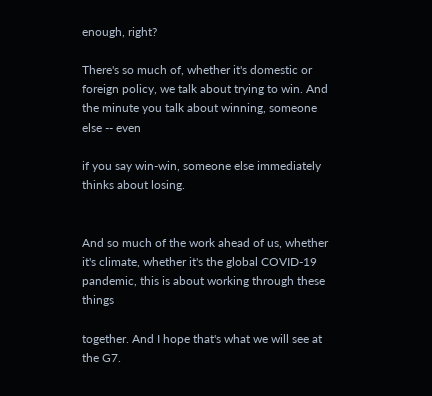enough, right?

There's so much of, whether it's domestic or foreign policy, we talk about trying to win. And the minute you talk about winning, someone else -- even

if you say win-win, someone else immediately thinks about losing.


And so much of the work ahead of us, whether it's climate, whether it's the global COVID-19 pandemic, this is about working through these things

together. And I hope that's what we will see at the G7.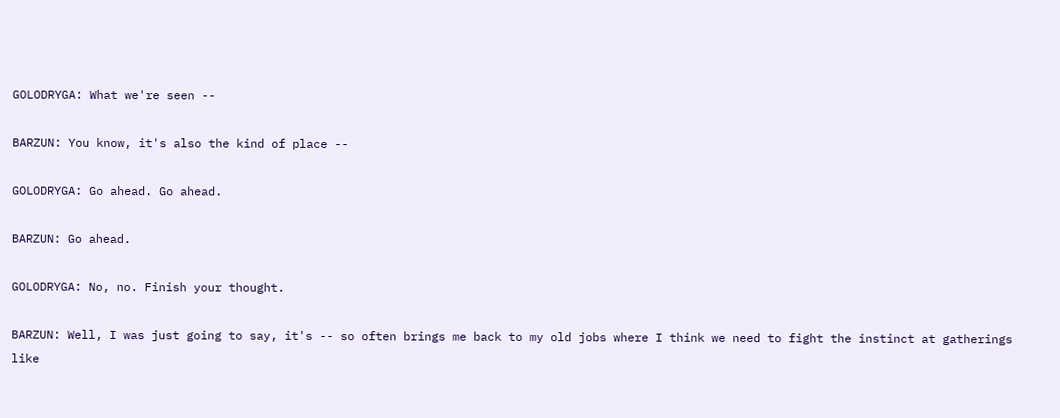GOLODRYGA: What we're seen --

BARZUN: You know, it's also the kind of place --

GOLODRYGA: Go ahead. Go ahead.

BARZUN: Go ahead.

GOLODRYGA: No, no. Finish your thought.

BARZUN: Well, I was just going to say, it's -- so often brings me back to my old jobs where I think we need to fight the instinct at gatherings like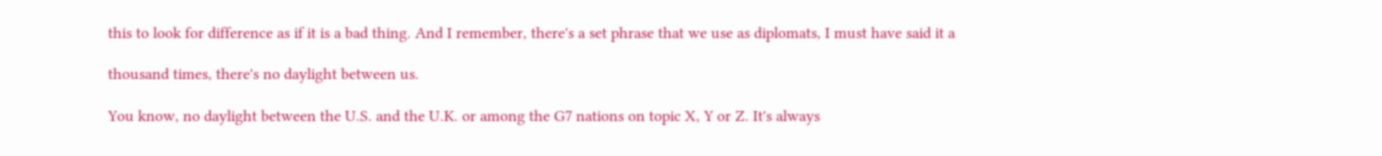this to look for difference as if it is a bad thing. And I remember, there's a set phrase that we use as diplomats, I must have said it a

thousand times, there's no daylight between us.

You know, no daylight between the U.S. and the U.K. or among the G7 nations on topic X, Y or Z. It's always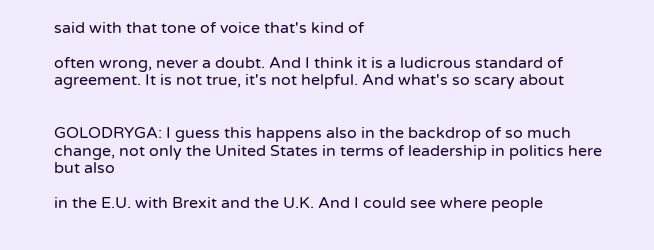said with that tone of voice that's kind of

often wrong, never a doubt. And I think it is a ludicrous standard of agreement. It is not true, it's not helpful. And what's so scary about


GOLODRYGA: I guess this happens also in the backdrop of so much change, not only the United States in terms of leadership in politics here but also

in the E.U. with Brexit and the U.K. And I could see where people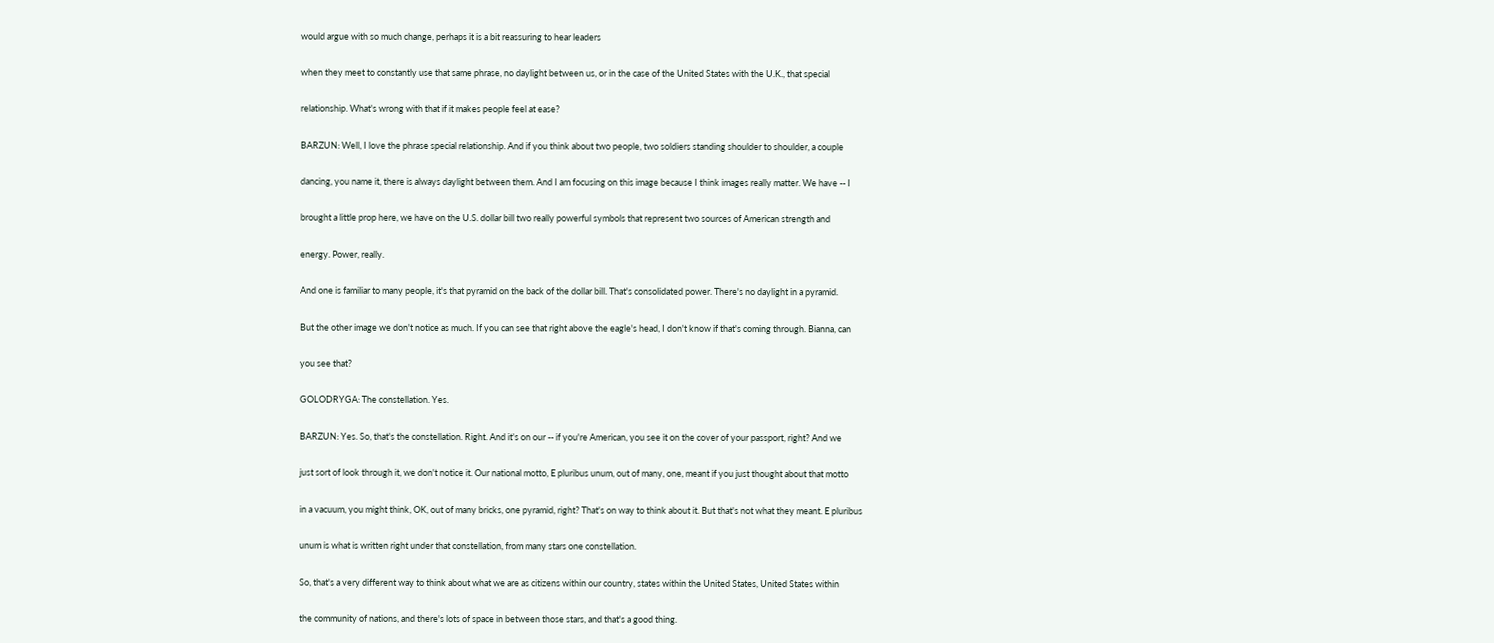would argue with so much change, perhaps it is a bit reassuring to hear leaders

when they meet to constantly use that same phrase, no daylight between us, or in the case of the United States with the U.K., that special

relationship. What's wrong with that if it makes people feel at ease?

BARZUN: Well, I love the phrase special relationship. And if you think about two people, two soldiers standing shoulder to shoulder, a couple

dancing, you name it, there is always daylight between them. And I am focusing on this image because I think images really matter. We have -- I

brought a little prop here, we have on the U.S. dollar bill two really powerful symbols that represent two sources of American strength and

energy. Power, really.

And one is familiar to many people, it's that pyramid on the back of the dollar bill. That's consolidated power. There's no daylight in a pyramid.

But the other image we don't notice as much. If you can see that right above the eagle's head, I don't know if that's coming through. Bianna, can

you see that?

GOLODRYGA: The constellation. Yes.

BARZUN: Yes. So, that's the constellation. Right. And it's on our -- if you're American, you see it on the cover of your passport, right? And we

just sort of look through it, we don't notice it. Our national motto, E pluribus unum, out of many, one, meant if you just thought about that motto

in a vacuum, you might think, OK, out of many bricks, one pyramid, right? That's on way to think about it. But that's not what they meant. E pluribus

unum is what is written right under that constellation, from many stars one constellation.

So, that's a very different way to think about what we are as citizens within our country, states within the United States, United States within

the community of nations, and there's lots of space in between those stars, and that's a good thing.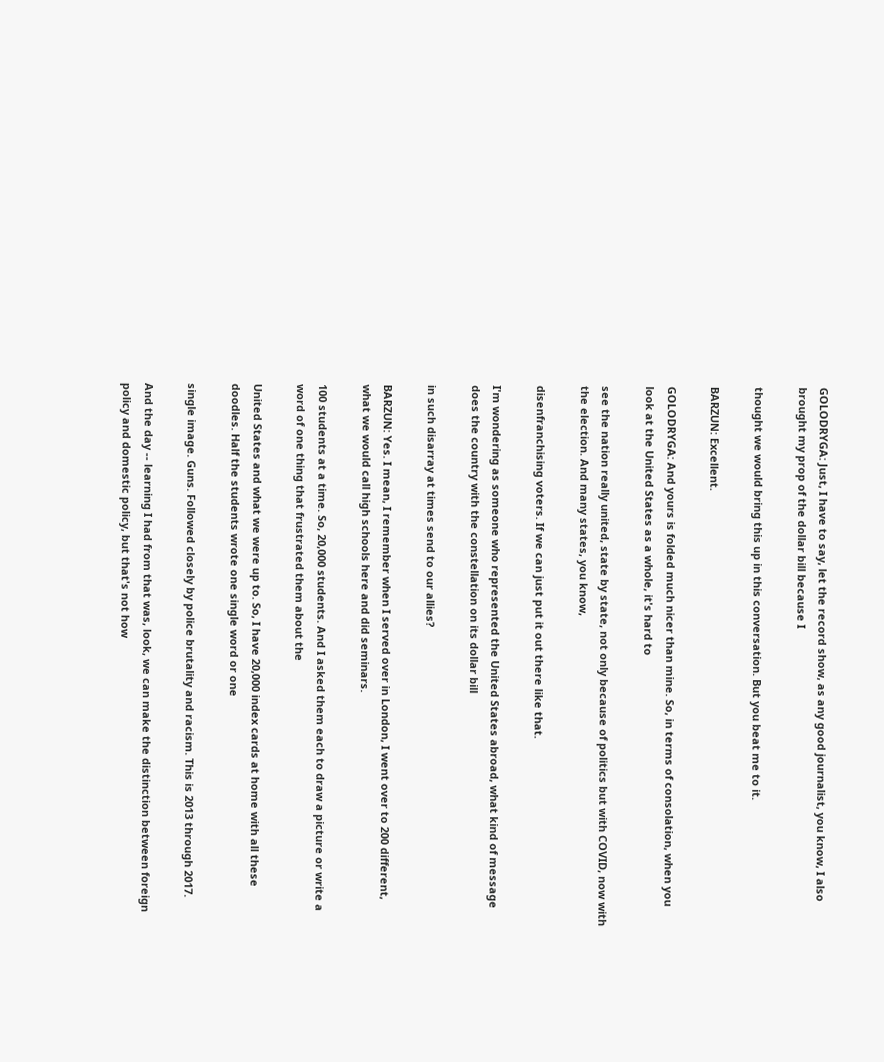GOLODRYGA: Just, I have to say, let the record show, as any good journalist, you know, I also brought my prop of the dollar bill because I

thought we would bring this up in this conversation. But you beat me to it.

BARZUN: Excellent.

GOLODRYGA: And yours is folded much nicer than mine. So, in terms of consolation, when you look at the United States as a whole, it's hard to

see the nation really united, state by state, not only because of politics but with COVID, now with the election. And many states, you know,

disenfranchising voters. If we can just put it out there like that.

I'm wondering as someone who represented the United States abroad, what kind of message does the country with the constellation on its dollar bill

in such disarray at times send to our allies?

BARZUN: Yes. I mean, I remember when I served over in London, I went over to 200 different, what we would call high schools here and did seminars.

100 students at a time. So, 20,000 students. And I asked them each to draw a picture or write a word of one thing that frustrated them about the

United States and what we were up to. So, I have 20,000 index cards at home with all these doodles. Half the students wrote one single word or one

single image. Guns. Followed closely by police brutality and racism. This is 2013 through 2017.

And the day -- learning I had from that was, look, we can make the distinction between foreign policy and domestic policy, but that's not how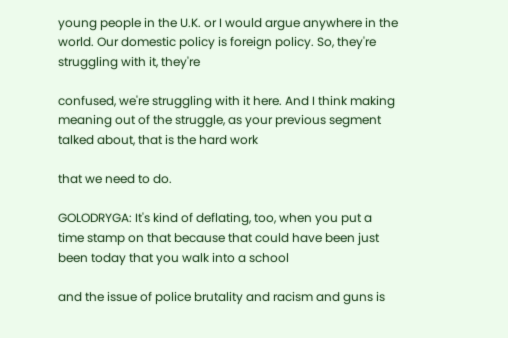young people in the U.K. or I would argue anywhere in the world. Our domestic policy is foreign policy. So, they're struggling with it, they're

confused, we're struggling with it here. And I think making meaning out of the struggle, as your previous segment talked about, that is the hard work

that we need to do.

GOLODRYGA: It's kind of deflating, too, when you put a time stamp on that because that could have been just been today that you walk into a school

and the issue of police brutality and racism and guns is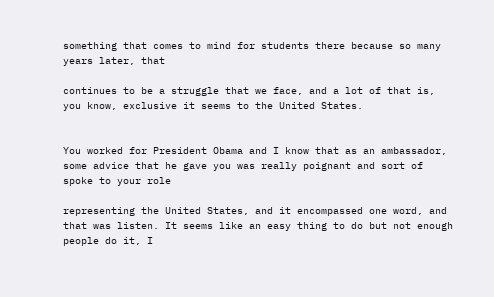something that comes to mind for students there because so many years later, that

continues to be a struggle that we face, and a lot of that is, you know, exclusive it seems to the United States.


You worked for President Obama and I know that as an ambassador, some advice that he gave you was really poignant and sort of spoke to your role

representing the United States, and it encompassed one word, and that was listen. It seems like an easy thing to do but not enough people do it, I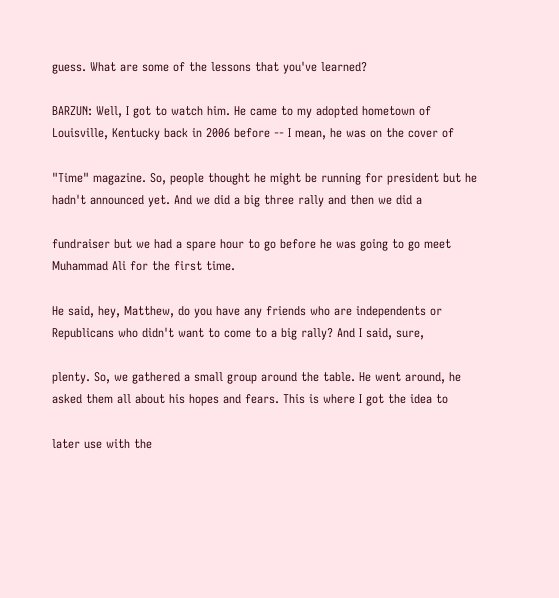guess. What are some of the lessons that you've learned?

BARZUN: Well, I got to watch him. He came to my adopted hometown of Louisville, Kentucky back in 2006 before -- I mean, he was on the cover of

"Time" magazine. So, people thought he might be running for president but he hadn't announced yet. And we did a big three rally and then we did a

fundraiser but we had a spare hour to go before he was going to go meet Muhammad Ali for the first time.

He said, hey, Matthew, do you have any friends who are independents or Republicans who didn't want to come to a big rally? And I said, sure,

plenty. So, we gathered a small group around the table. He went around, he asked them all about his hopes and fears. This is where I got the idea to

later use with the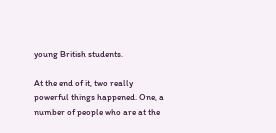young British students.

At the end of it, two really powerful things happened. One, a number of people who are at the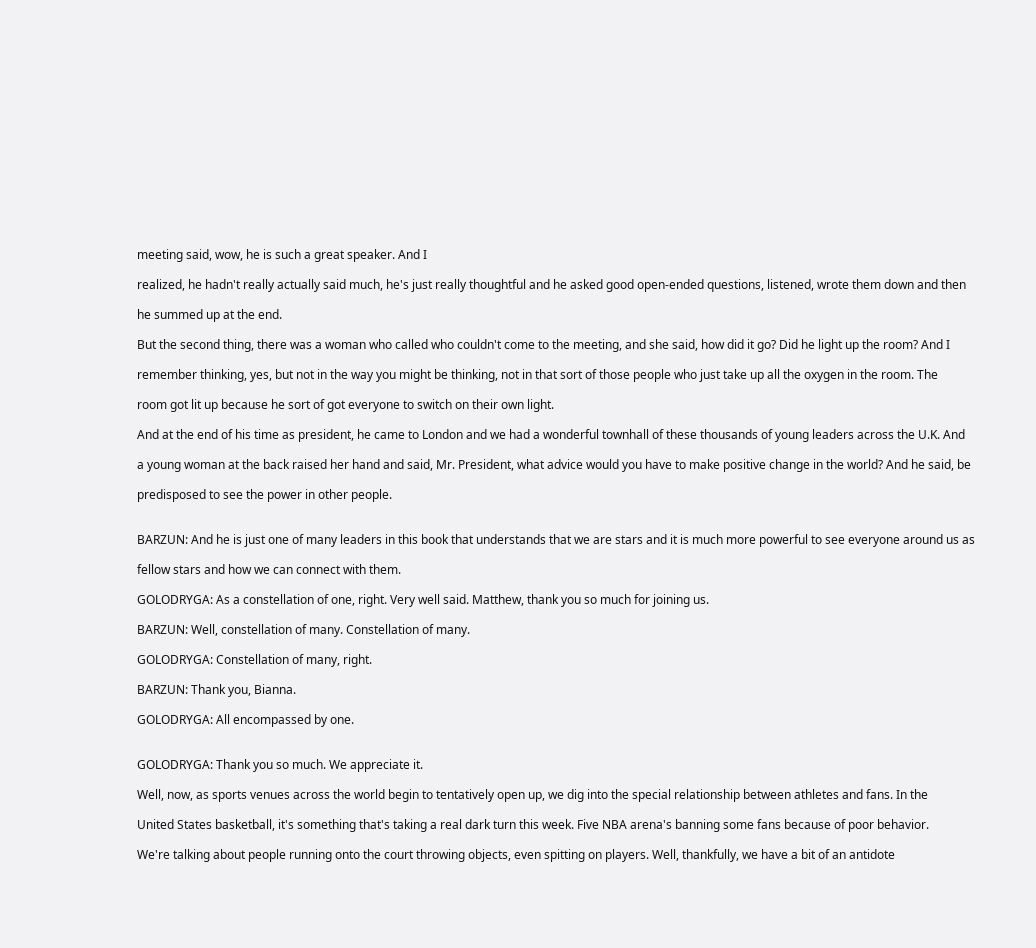meeting said, wow, he is such a great speaker. And I

realized, he hadn't really actually said much, he's just really thoughtful and he asked good open-ended questions, listened, wrote them down and then

he summed up at the end.

But the second thing, there was a woman who called who couldn't come to the meeting, and she said, how did it go? Did he light up the room? And I

remember thinking, yes, but not in the way you might be thinking, not in that sort of those people who just take up all the oxygen in the room. The

room got lit up because he sort of got everyone to switch on their own light.

And at the end of his time as president, he came to London and we had a wonderful townhall of these thousands of young leaders across the U.K. And

a young woman at the back raised her hand and said, Mr. President, what advice would you have to make positive change in the world? And he said, be

predisposed to see the power in other people.


BARZUN: And he is just one of many leaders in this book that understands that we are stars and it is much more powerful to see everyone around us as

fellow stars and how we can connect with them.

GOLODRYGA: As a constellation of one, right. Very well said. Matthew, thank you so much for joining us.

BARZUN: Well, constellation of many. Constellation of many.

GOLODRYGA: Constellation of many, right.

BARZUN: Thank you, Bianna.

GOLODRYGA: All encompassed by one.


GOLODRYGA: Thank you so much. We appreciate it.

Well, now, as sports venues across the world begin to tentatively open up, we dig into the special relationship between athletes and fans. In the

United States basketball, it's something that's taking a real dark turn this week. Five NBA arena's banning some fans because of poor behavior.

We're talking about people running onto the court throwing objects, even spitting on players. Well, thankfully, we have a bit of an antidote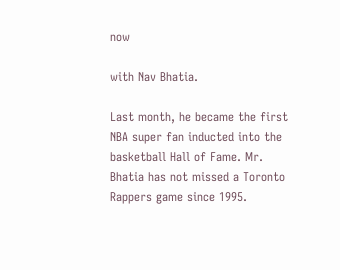now

with Nav Bhatia.

Last month, he became the first NBA super fan inducted into the basketball Hall of Fame. Mr. Bhatia has not missed a Toronto Rappers game since 1995.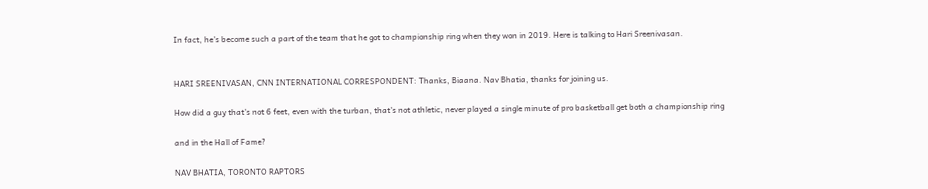In fact, he's become such a part of the team that he got to championship ring when they won in 2019. Here is talking to Hari Sreenivasan.


HARI SREENIVASAN, CNN INTERNATIONAL CORRESPONDENT: Thanks, Biaana. Nav Bhatia, thanks for joining us.

How did a guy that's not 6 feet, even with the turban, that's not athletic, never played a single minute of pro basketball get both a championship ring

and in the Hall of Fame?

NAV BHATIA, TORONTO RAPTORS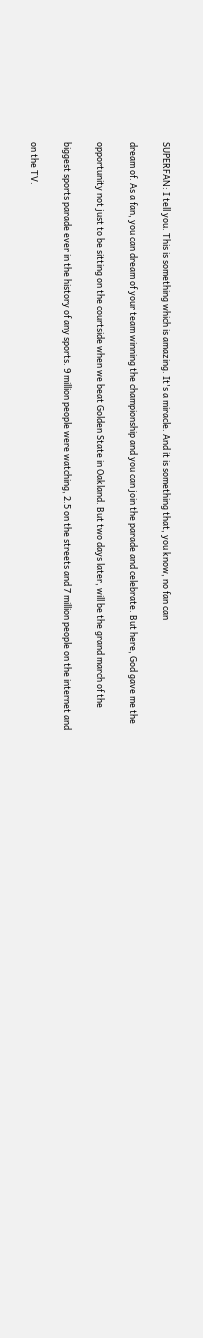SUPERFAN: I tell you. This is something which is amazing. It's a miracle. And it is something that, you know, no fan can

dream of. As a fan, you can dream of your team winning the championship and you can join the parade and celebrate. But here, God gave me the

opportunity not just to be sitting on the courtside when we beat Golden State in Oakland. But two days later, will be the grand march of the

biggest sports parade ever in the history of any sports. 9 million people were watching, 2.5 on the streets and 7 million people on the internet and

on the TV.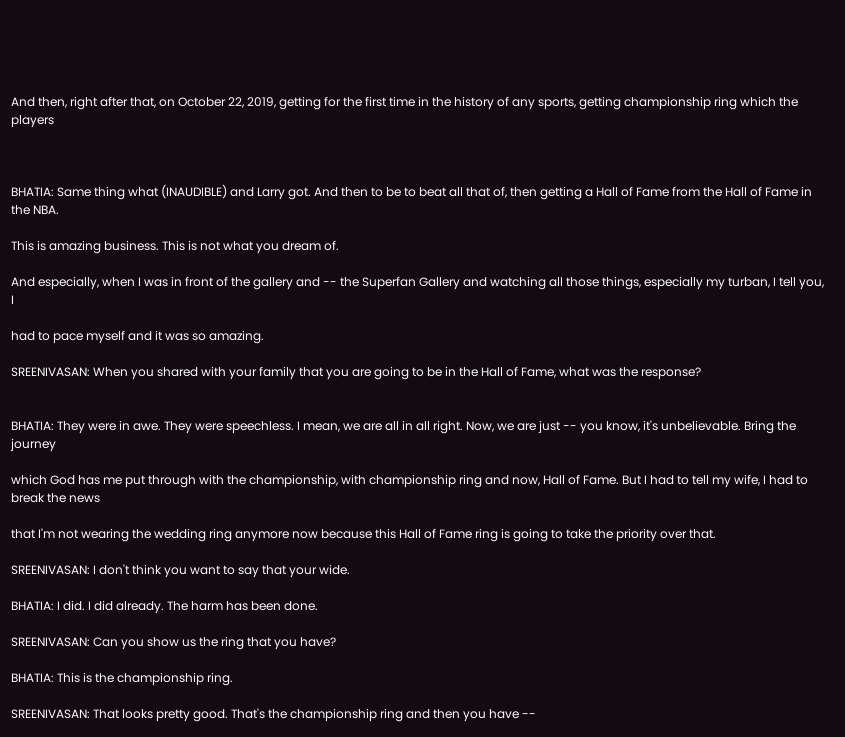And then, right after that, on October 22, 2019, getting for the first time in the history of any sports, getting championship ring which the players



BHATIA: Same thing what (INAUDIBLE) and Larry got. And then to be to beat all that of, then getting a Hall of Fame from the Hall of Fame in the NBA.

This is amazing business. This is not what you dream of.

And especially, when I was in front of the gallery and -- the Superfan Gallery and watching all those things, especially my turban, I tell you, I

had to pace myself and it was so amazing.

SREENIVASAN: When you shared with your family that you are going to be in the Hall of Fame, what was the response?


BHATIA: They were in awe. They were speechless. I mean, we are all in all right. Now, we are just -- you know, it's unbelievable. Bring the journey

which God has me put through with the championship, with championship ring and now, Hall of Fame. But I had to tell my wife, I had to break the news

that I'm not wearing the wedding ring anymore now because this Hall of Fame ring is going to take the priority over that.

SREENIVASAN: I don't think you want to say that your wide.

BHATIA: I did. I did already. The harm has been done.

SREENIVASAN: Can you show us the ring that you have?

BHATIA: This is the championship ring.

SREENIVASAN: That looks pretty good. That's the championship ring and then you have --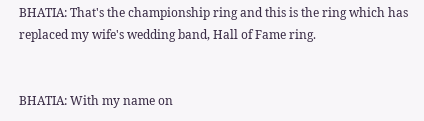BHATIA: That's the championship ring and this is the ring which has replaced my wife's wedding band, Hall of Fame ring.


BHATIA: With my name on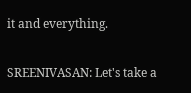it and everything.

SREENIVASAN: Let's take a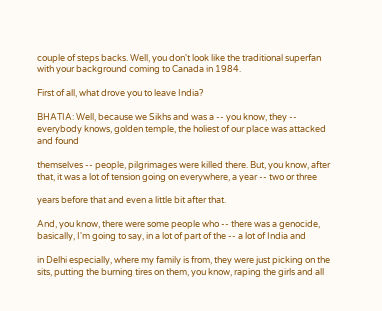couple of steps backs. Well, you don't look like the traditional superfan with your background coming to Canada in 1984.

First of all, what drove you to leave India?

BHATIA: Well, because we Sikhs and was a -- you know, they -- everybody knows, golden temple, the holiest of our place was attacked and found

themselves -- people, pilgrimages were killed there. But, you know, after that, it was a lot of tension going on everywhere, a year -- two or three

years before that and even a little bit after that.

And, you know, there were some people who -- there was a genocide, basically, I'm going to say, in a lot of part of the -- a lot of India and

in Delhi especially, where my family is from, they were just picking on the sits, putting the burning tires on them, you know, raping the girls and all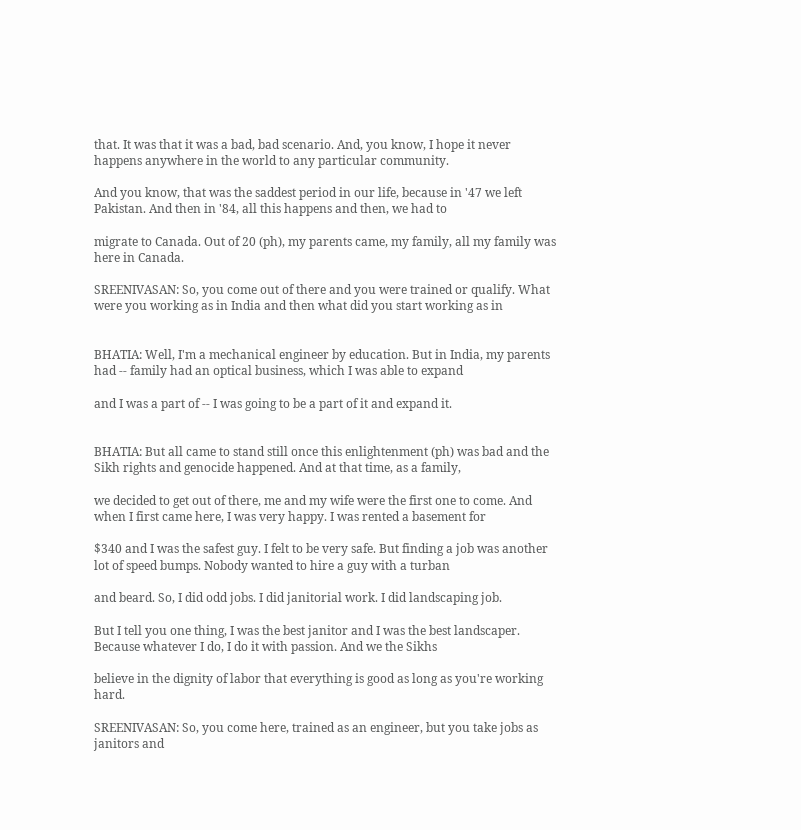that. It was that it was a bad, bad scenario. And, you know, I hope it never happens anywhere in the world to any particular community.

And you know, that was the saddest period in our life, because in '47 we left Pakistan. And then in '84, all this happens and then, we had to

migrate to Canada. Out of 20 (ph), my parents came, my family, all my family was here in Canada.

SREENIVASAN: So, you come out of there and you were trained or qualify. What were you working as in India and then what did you start working as in


BHATIA: Well, I'm a mechanical engineer by education. But in India, my parents had -- family had an optical business, which I was able to expand

and I was a part of -- I was going to be a part of it and expand it.


BHATIA: But all came to stand still once this enlightenment (ph) was bad and the Sikh rights and genocide happened. And at that time, as a family,

we decided to get out of there, me and my wife were the first one to come. And when I first came here, I was very happy. I was rented a basement for

$340 and I was the safest guy. I felt to be very safe. But finding a job was another lot of speed bumps. Nobody wanted to hire a guy with a turban

and beard. So, I did odd jobs. I did janitorial work. I did landscaping job.

But I tell you one thing, I was the best janitor and I was the best landscaper. Because whatever I do, I do it with passion. And we the Sikhs

believe in the dignity of labor that everything is good as long as you're working hard.

SREENIVASAN: So, you come here, trained as an engineer, but you take jobs as janitors and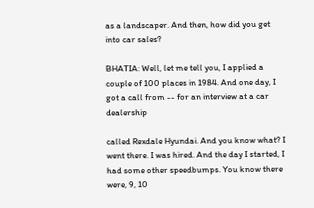as a landscaper. And then, how did you get into car sales?

BHATIA: Well, let me tell you, I applied a couple of 100 places in 1984. And one day, I got a call from -- for an interview at a car dealership

called Rexdale Hyundai. And you know what? I went there. I was hired. And the day I started, I had some other speedbumps. You know there were, 9, 10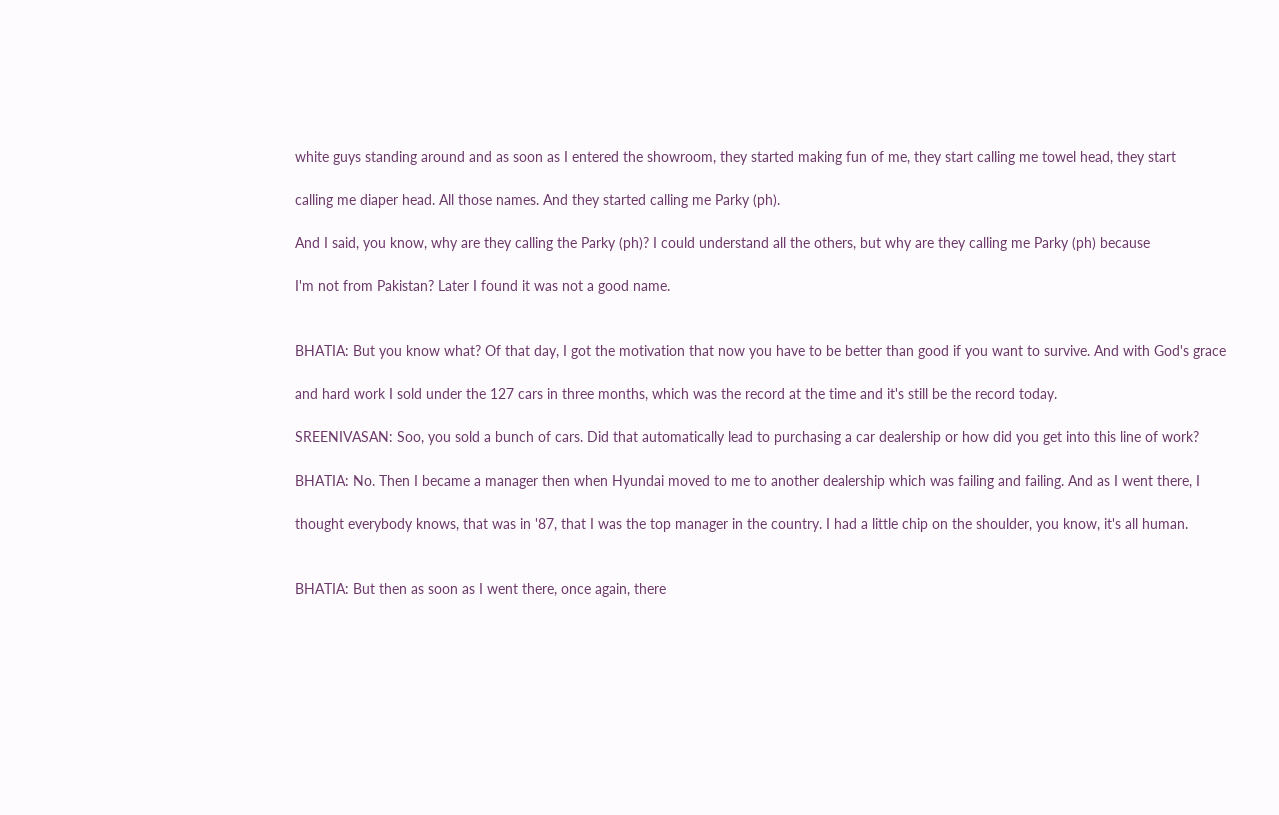white guys standing around and as soon as I entered the showroom, they started making fun of me, they start calling me towel head, they start

calling me diaper head. All those names. And they started calling me Parky (ph).

And I said, you know, why are they calling the Parky (ph)? I could understand all the others, but why are they calling me Parky (ph) because

I'm not from Pakistan? Later I found it was not a good name.


BHATIA: But you know what? Of that day, I got the motivation that now you have to be better than good if you want to survive. And with God's grace

and hard work I sold under the 127 cars in three months, which was the record at the time and it's still be the record today.

SREENIVASAN: Soo, you sold a bunch of cars. Did that automatically lead to purchasing a car dealership or how did you get into this line of work?

BHATIA: No. Then I became a manager then when Hyundai moved to me to another dealership which was failing and failing. And as I went there, I

thought everybody knows, that was in '87, that I was the top manager in the country. I had a little chip on the shoulder, you know, it's all human.


BHATIA: But then as soon as I went there, once again, there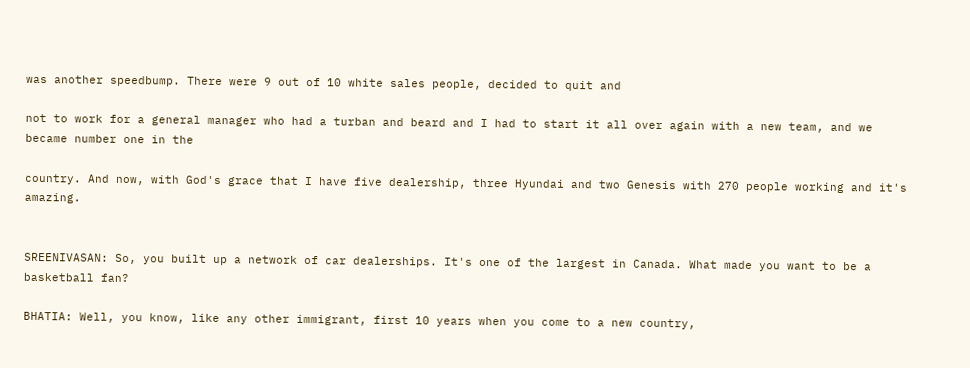was another speedbump. There were 9 out of 10 white sales people, decided to quit and

not to work for a general manager who had a turban and beard and I had to start it all over again with a new team, and we became number one in the

country. And now, with God's grace that I have five dealership, three Hyundai and two Genesis with 270 people working and it's amazing.


SREENIVASAN: So, you built up a network of car dealerships. It's one of the largest in Canada. What made you want to be a basketball fan?

BHATIA: Well, you know, like any other immigrant, first 10 years when you come to a new country,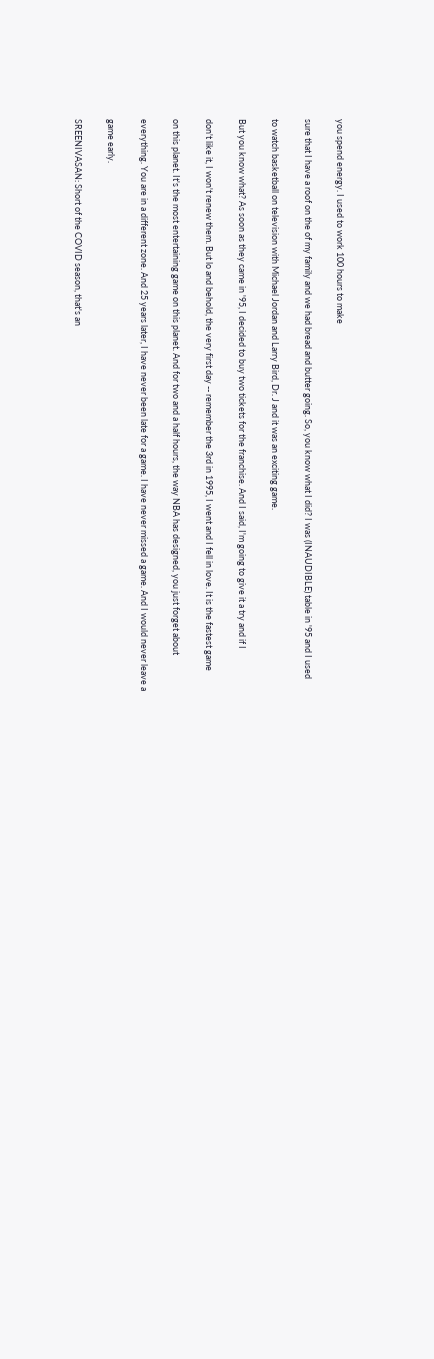you spend energy. I used to work 100 hours to make

sure that I have a roof on the of my family and we had bread and butter going. So, you know what I did? I was (INAUDIBLE) table in '95 and I used

to watch basketball on television with Michael Jordan and Larry Bird, Dr. J and it was an exciting game.

But you know what? As soon as they came in '95, I decided to buy two tickets for the franchise. And I said, I'm going to give it a try and if I

don't like it, I won't renew them. But lo and behold, the very first day -- remember the 3rd in 1995, I went and I fell in love. It is the fastest game

on this planet. It's the most entertaining game on this planet. And for two and a half hours, the way NBA has designed, you just forget about

everything. You are in a different zone. And 25 years later, I have never been late for a game. I have never missed a game. And I would never leave a

game early.

SREENIVASAN: Short of the COVID season, that's an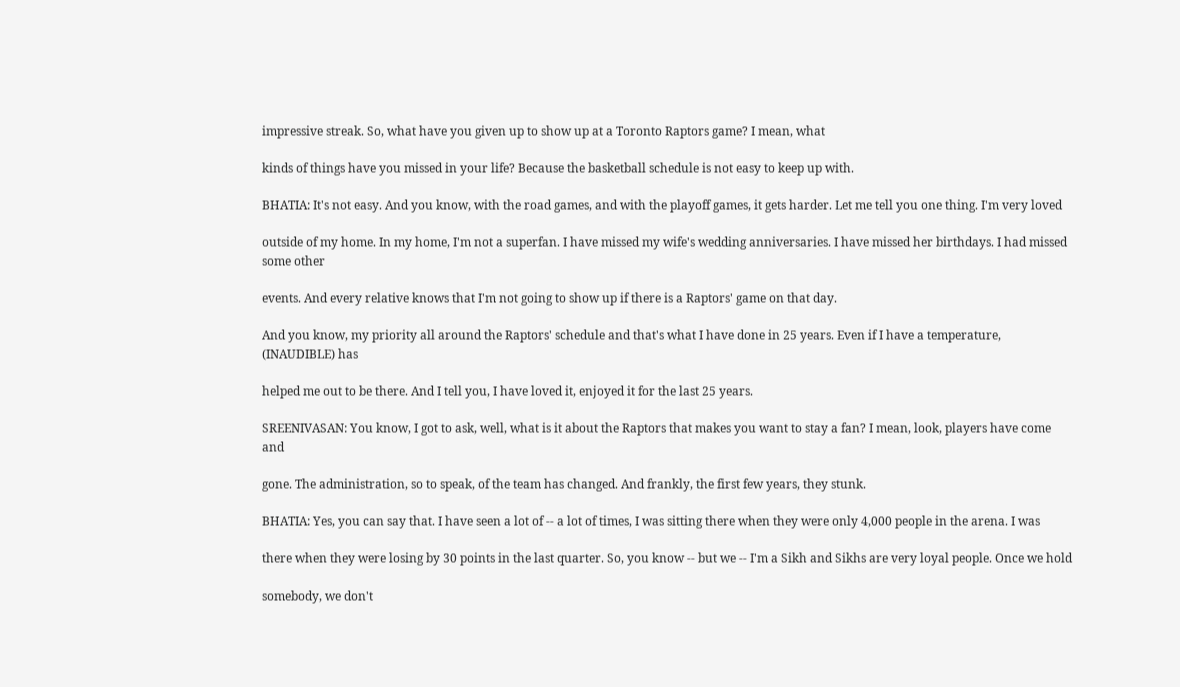impressive streak. So, what have you given up to show up at a Toronto Raptors game? I mean, what

kinds of things have you missed in your life? Because the basketball schedule is not easy to keep up with.

BHATIA: It's not easy. And you know, with the road games, and with the playoff games, it gets harder. Let me tell you one thing. I'm very loved

outside of my home. In my home, I'm not a superfan. I have missed my wife's wedding anniversaries. I have missed her birthdays. I had missed some other

events. And every relative knows that I'm not going to show up if there is a Raptors' game on that day.

And you know, my priority all around the Raptors' schedule and that's what I have done in 25 years. Even if I have a temperature, (INAUDIBLE) has

helped me out to be there. And I tell you, I have loved it, enjoyed it for the last 25 years.

SREENIVASAN: You know, I got to ask, well, what is it about the Raptors that makes you want to stay a fan? I mean, look, players have come and

gone. The administration, so to speak, of the team has changed. And frankly, the first few years, they stunk.

BHATIA: Yes, you can say that. I have seen a lot of -- a lot of times, I was sitting there when they were only 4,000 people in the arena. I was

there when they were losing by 30 points in the last quarter. So, you know -- but we -- I'm a Sikh and Sikhs are very loyal people. Once we hold

somebody, we don't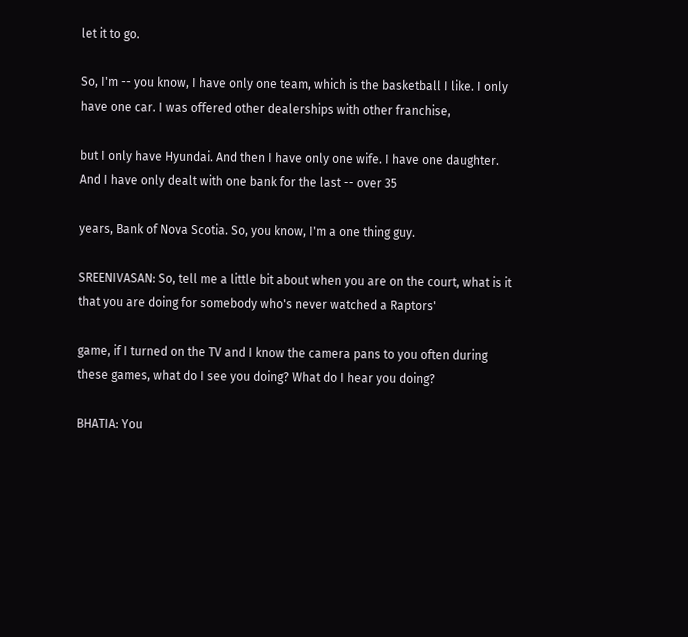let it to go.

So, I'm -- you know, I have only one team, which is the basketball I like. I only have one car. I was offered other dealerships with other franchise,

but I only have Hyundai. And then I have only one wife. I have one daughter. And I have only dealt with one bank for the last -- over 35

years, Bank of Nova Scotia. So, you know, I'm a one thing guy.

SREENIVASAN: So, tell me a little bit about when you are on the court, what is it that you are doing for somebody who's never watched a Raptors'

game, if I turned on the TV and I know the camera pans to you often during these games, what do I see you doing? What do I hear you doing?

BHATIA: You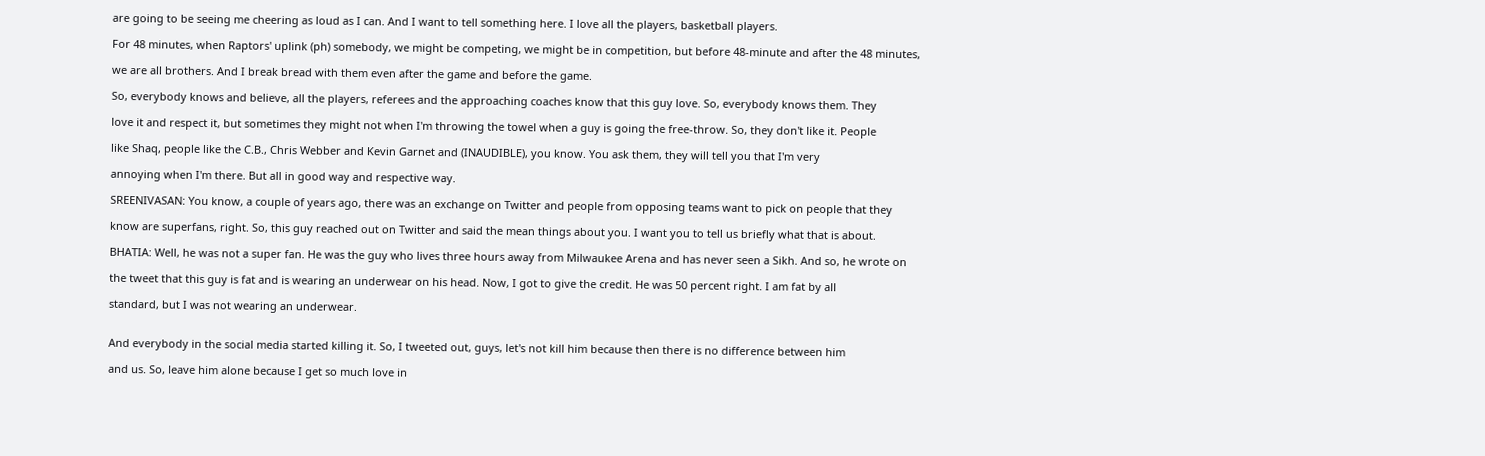are going to be seeing me cheering as loud as I can. And I want to tell something here. I love all the players, basketball players.

For 48 minutes, when Raptors' uplink (ph) somebody, we might be competing, we might be in competition, but before 48-minute and after the 48 minutes,

we are all brothers. And I break bread with them even after the game and before the game.

So, everybody knows and believe, all the players, referees and the approaching coaches know that this guy love. So, everybody knows them. They

love it and respect it, but sometimes they might not when I'm throwing the towel when a guy is going the free-throw. So, they don't like it. People

like Shaq, people like the C.B., Chris Webber and Kevin Garnet and (INAUDIBLE), you know. You ask them, they will tell you that I'm very

annoying when I'm there. But all in good way and respective way.

SREENIVASAN: You know, a couple of years ago, there was an exchange on Twitter and people from opposing teams want to pick on people that they

know are superfans, right. So, this guy reached out on Twitter and said the mean things about you. I want you to tell us briefly what that is about.

BHATIA: Well, he was not a super fan. He was the guy who lives three hours away from Milwaukee Arena and has never seen a Sikh. And so, he wrote on

the tweet that this guy is fat and is wearing an underwear on his head. Now, I got to give the credit. He was 50 percent right. I am fat by all

standard, but I was not wearing an underwear.


And everybody in the social media started killing it. So, I tweeted out, guys, let's not kill him because then there is no difference between him

and us. So, leave him alone because I get so much love in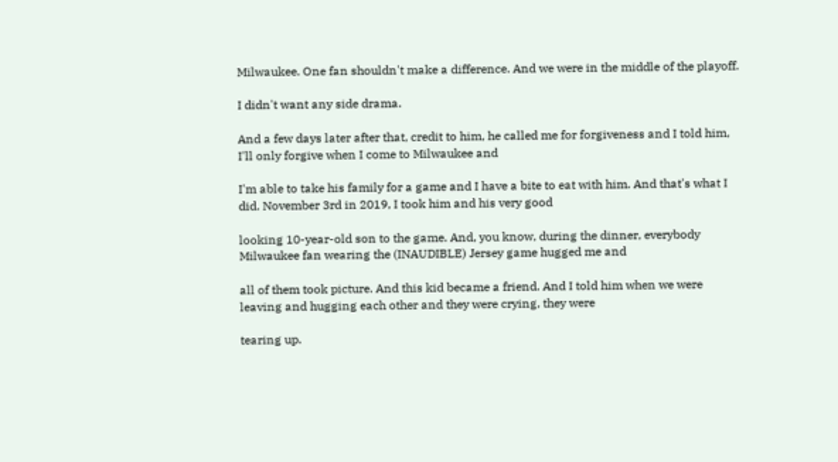Milwaukee. One fan shouldn't make a difference. And we were in the middle of the playoff.

I didn't want any side drama.

And a few days later after that, credit to him, he called me for forgiveness and I told him, I'll only forgive when I come to Milwaukee and

I'm able to take his family for a game and I have a bite to eat with him. And that's what I did. November 3rd in 2019, I took him and his very good

looking 10-year-old son to the game. And, you know, during the dinner, everybody Milwaukee fan wearing the (INAUDIBLE) Jersey game hugged me and

all of them took picture. And this kid became a friend. And I told him when we were leaving and hugging each other and they were crying, they were

tearing up.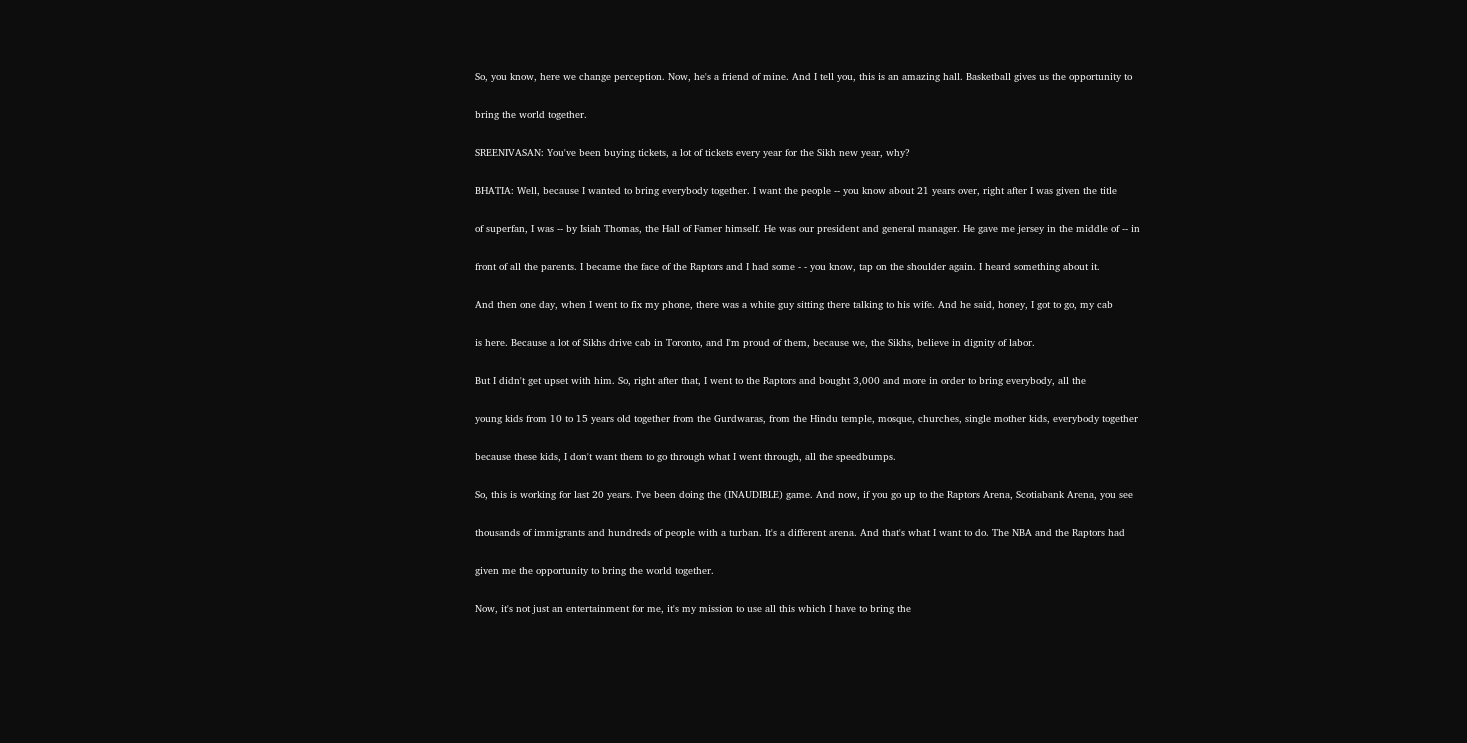So, you know, here we change perception. Now, he's a friend of mine. And I tell you, this is an amazing hall. Basketball gives us the opportunity to

bring the world together.

SREENIVASAN: You've been buying tickets, a lot of tickets every year for the Sikh new year, why?

BHATIA: Well, because I wanted to bring everybody together. I want the people -- you know about 21 years over, right after I was given the title

of superfan, I was -- by Isiah Thomas, the Hall of Famer himself. He was our president and general manager. He gave me jersey in the middle of -- in

front of all the parents. I became the face of the Raptors and I had some - - you know, tap on the shoulder again. I heard something about it.

And then one day, when I went to fix my phone, there was a white guy sitting there talking to his wife. And he said, honey, I got to go, my cab

is here. Because a lot of Sikhs drive cab in Toronto, and I'm proud of them, because we, the Sikhs, believe in dignity of labor.

But I didn't get upset with him. So, right after that, I went to the Raptors and bought 3,000 and more in order to bring everybody, all the

young kids from 10 to 15 years old together from the Gurdwaras, from the Hindu temple, mosque, churches, single mother kids, everybody together

because these kids, I don't want them to go through what I went through, all the speedbumps.

So, this is working for last 20 years. I've been doing the (INAUDIBLE) game. And now, if you go up to the Raptors Arena, Scotiabank Arena, you see

thousands of immigrants and hundreds of people with a turban. It's a different arena. And that's what I want to do. The NBA and the Raptors had

given me the opportunity to bring the world together.

Now, it's not just an entertainment for me, it's my mission to use all this which I have to bring the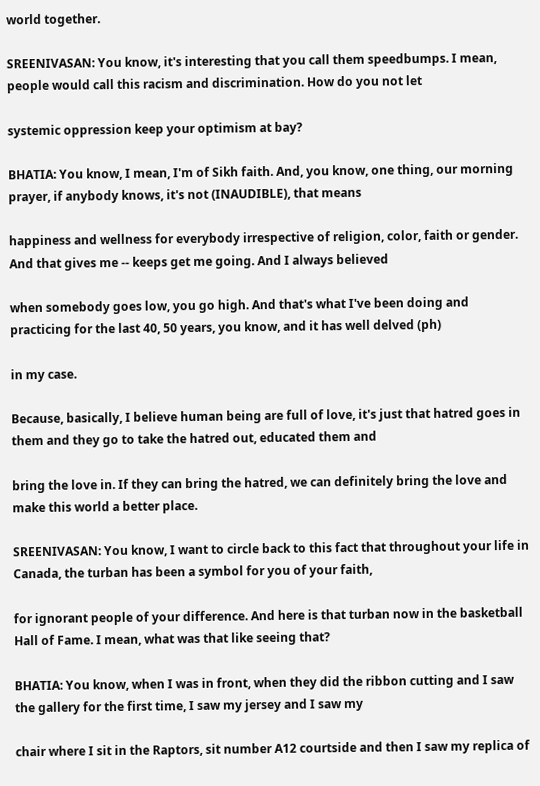world together.

SREENIVASAN: You know, it's interesting that you call them speedbumps. I mean, people would call this racism and discrimination. How do you not let

systemic oppression keep your optimism at bay?

BHATIA: You know, I mean, I'm of Sikh faith. And, you know, one thing, our morning prayer, if anybody knows, it's not (INAUDIBLE), that means

happiness and wellness for everybody irrespective of religion, color, faith or gender. And that gives me -- keeps get me going. And I always believed

when somebody goes low, you go high. And that's what I've been doing and practicing for the last 40, 50 years, you know, and it has well delved (ph)

in my case.

Because, basically, I believe human being are full of love, it's just that hatred goes in them and they go to take the hatred out, educated them and

bring the love in. If they can bring the hatred, we can definitely bring the love and make this world a better place.

SREENIVASAN: You know, I want to circle back to this fact that throughout your life in Canada, the turban has been a symbol for you of your faith,

for ignorant people of your difference. And here is that turban now in the basketball Hall of Fame. I mean, what was that like seeing that?

BHATIA: You know, when I was in front, when they did the ribbon cutting and I saw the gallery for the first time, I saw my jersey and I saw my

chair where I sit in the Raptors, sit number A12 courtside and then I saw my replica of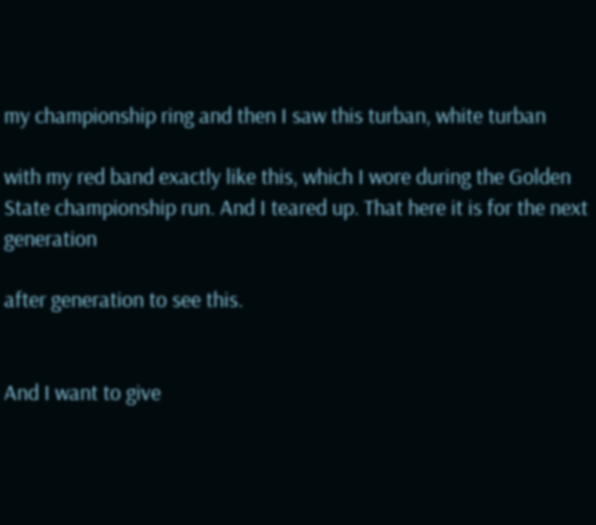my championship ring and then I saw this turban, white turban

with my red band exactly like this, which I wore during the Golden State championship run. And I teared up. That here it is for the next generation

after generation to see this.


And I want to give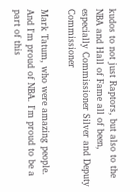kudos to not just Raptors, but also to the NBA and Hall of Fame all of been, especially Commissioner Silver and Deputy Commissioner

Mark Tatum, who were amazing people. And I'm proud of NBA. I'm proud to be a part of this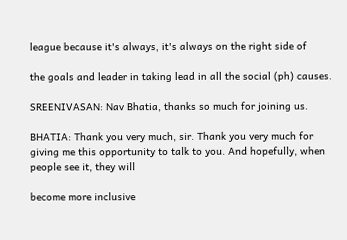league because it's always, it's always on the right side of

the goals and leader in taking lead in all the social (ph) causes.

SREENIVASAN: Nav Bhatia, thanks so much for joining us.

BHATIA: Thank you very much, sir. Thank you very much for giving me this opportunity to talk to you. And hopefully, when people see it, they will

become more inclusive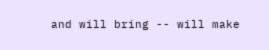and will bring -- will make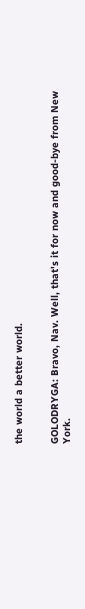the world a better world.


GOLODRYGA: Bravo, Nav. Well, that's it for now and good-bye from New York.